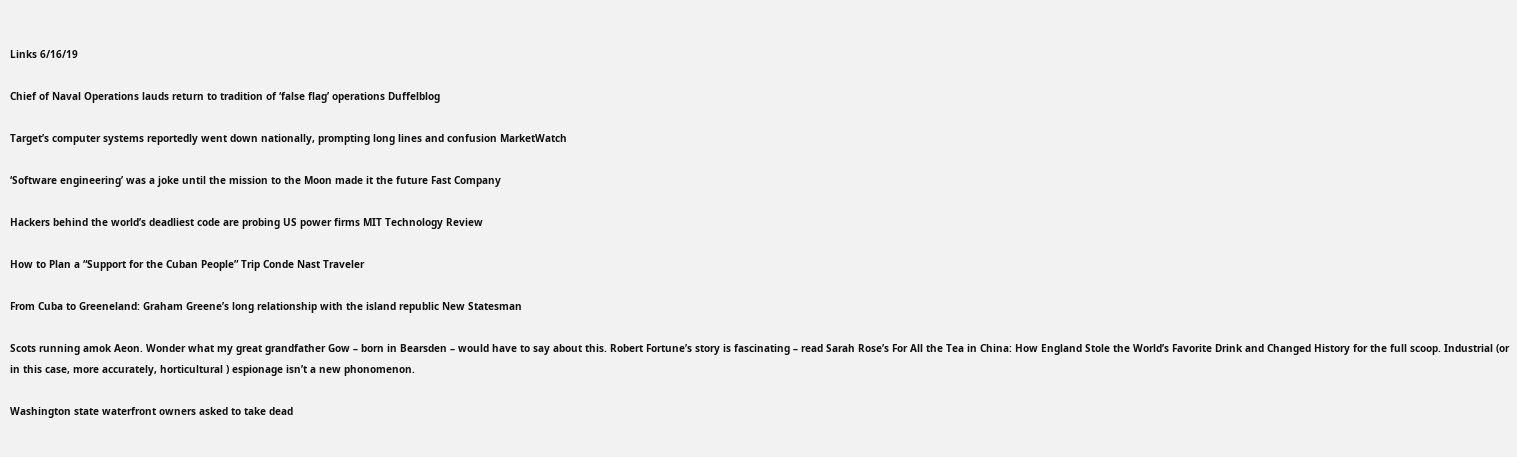Links 6/16/19

Chief of Naval Operations lauds return to tradition of ‘false flag’ operations Duffelblog

Target’s computer systems reportedly went down nationally, prompting long lines and confusion MarketWatch

‘Software engineering’ was a joke until the mission to the Moon made it the future Fast Company

Hackers behind the world’s deadliest code are probing US power firms MIT Technology Review

How to Plan a “Support for the Cuban People” Trip Conde Nast Traveler

From Cuba to Greeneland: Graham Greene’s long relationship with the island republic New Statesman

Scots running amok Aeon. Wonder what my great grandfather Gow – born in Bearsden – would have to say about this. Robert Fortune’s story is fascinating – read Sarah Rose’s For All the Tea in China: How England Stole the World’s Favorite Drink and Changed History for the full scoop. Industrial (or in this case, more accurately, horticultural ) espionage isn’t a new phonomenon.

Washington state waterfront owners asked to take dead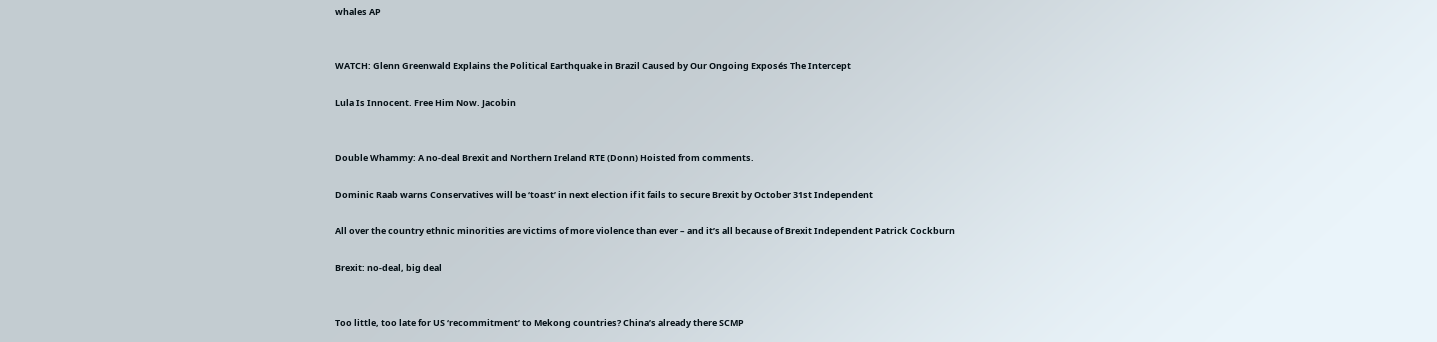whales AP


WATCH: Glenn Greenwald Explains the Political Earthquake in Brazil Caused by Our Ongoing Exposés The Intercept

Lula Is Innocent. Free Him Now. Jacobin


Double Whammy: A no-deal Brexit and Northern Ireland RTE (Donn) Hoisted from comments.

Dominic Raab warns Conservatives will be ‘toast’ in next election if it fails to secure Brexit by October 31st Independent

All over the country ethnic minorities are victims of more violence than ever – and it’s all because of Brexit Independent Patrick Cockburn

Brexit: no-deal, big deal


Too little, too late for US ‘recommitment’ to Mekong countries? China’s already there SCMP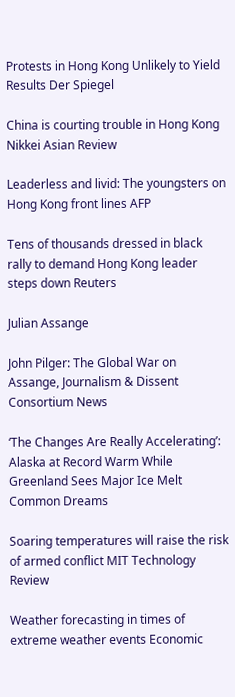Protests in Hong Kong Unlikely to Yield Results Der Spiegel

China is courting trouble in Hong Kong Nikkei Asian Review

Leaderless and livid: The youngsters on Hong Kong front lines AFP

Tens of thousands dressed in black rally to demand Hong Kong leader steps down Reuters

Julian Assange

John Pilger: The Global War on Assange, Journalism & Dissent Consortium News

‘The Changes Are Really Accelerating’: Alaska at Record Warm While Greenland Sees Major Ice Melt Common Dreams

Soaring temperatures will raise the risk of armed conflict MIT Technology Review

Weather forecasting in times of extreme weather events Economic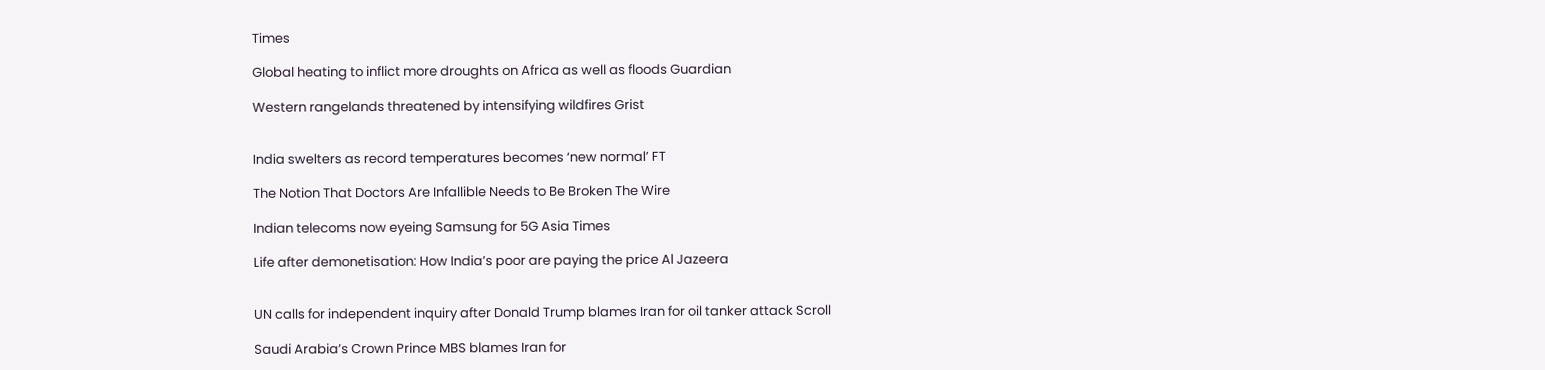Times

Global heating to inflict more droughts on Africa as well as floods Guardian

Western rangelands threatened by intensifying wildfires Grist


India swelters as record temperatures becomes ‘new normal’ FT

The Notion That Doctors Are Infallible Needs to Be Broken The Wire

Indian telecoms now eyeing Samsung for 5G Asia Times

Life after demonetisation: How India’s poor are paying the price Al Jazeera


UN calls for independent inquiry after Donald Trump blames Iran for oil tanker attack Scroll

Saudi Arabia’s Crown Prince MBS blames Iran for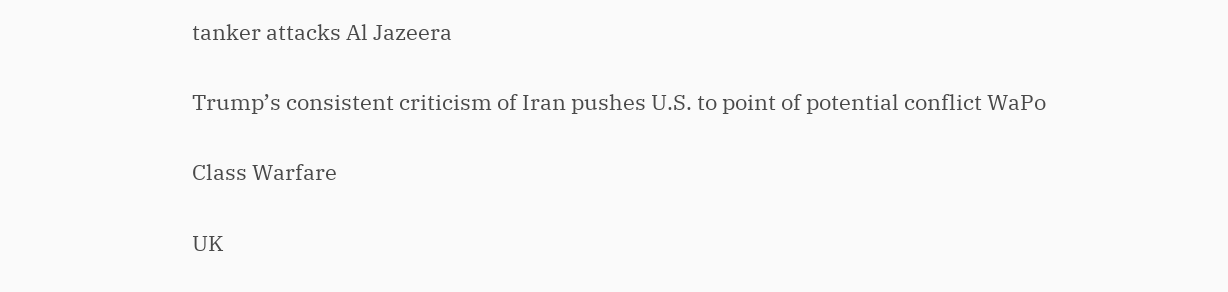tanker attacks Al Jazeera

Trump’s consistent criticism of Iran pushes U.S. to point of potential conflict WaPo

Class Warfare

UK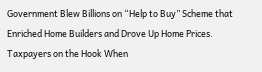Government Blew Billions on “Help to Buy” Scheme that Enriched Home Builders and Drove Up Home Prices. Taxpayers on the Hook When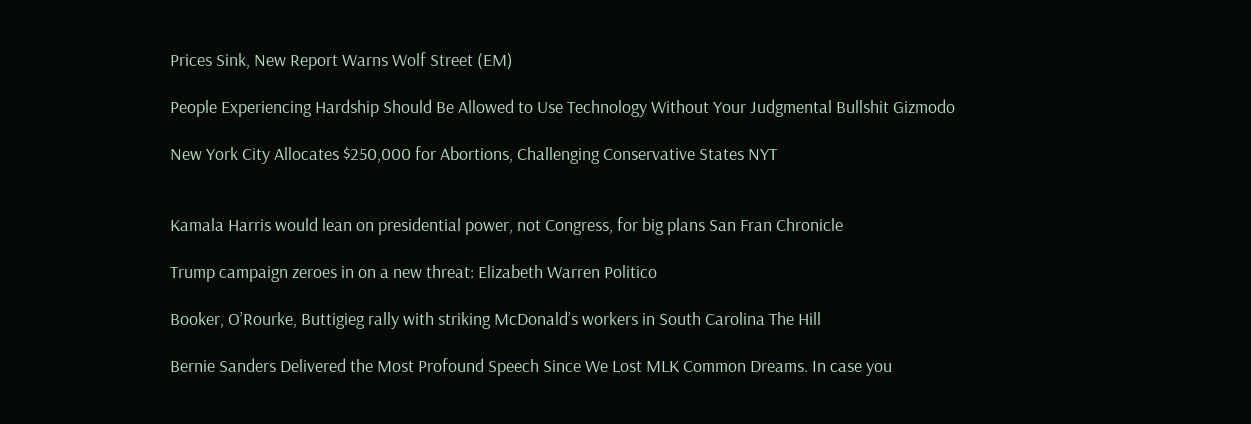Prices Sink, New Report Warns Wolf Street (EM)

People Experiencing Hardship Should Be Allowed to Use Technology Without Your Judgmental Bullshit Gizmodo

New York City Allocates $250,000 for Abortions, Challenging Conservative States NYT


Kamala Harris would lean on presidential power, not Congress, for big plans San Fran Chronicle

Trump campaign zeroes in on a new threat: Elizabeth Warren Politico

Booker, O’Rourke, Buttigieg rally with striking McDonald’s workers in South Carolina The Hill

Bernie Sanders Delivered the Most Profound Speech Since We Lost MLK Common Dreams. In case you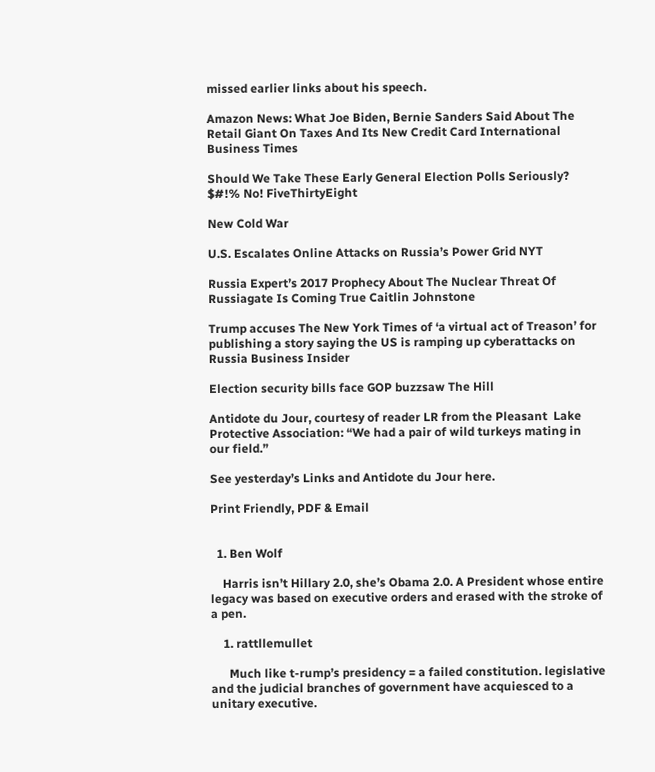missed earlier links about his speech.

Amazon News: What Joe Biden, Bernie Sanders Said About The Retail Giant On Taxes And Its New Credit Card International Business Times

Should We Take These Early General Election Polls Seriously? $#!% No! FiveThirtyEight

New Cold War

U.S. Escalates Online Attacks on Russia’s Power Grid NYT

Russia Expert’s 2017 Prophecy About The Nuclear Threat Of Russiagate Is Coming True Caitlin Johnstone

Trump accuses The New York Times of ‘a virtual act of Treason’ for publishing a story saying the US is ramping up cyberattacks on Russia Business Insider

Election security bills face GOP buzzsaw The Hill

Antidote du Jour, courtesy of reader LR from the Pleasant  Lake Protective Association: “We had a pair of wild turkeys mating in our field.”

See yesterday’s Links and Antidote du Jour here.

Print Friendly, PDF & Email


  1. Ben Wolf

    Harris isn’t Hillary 2.0, she’s Obama 2.0. A President whose entire legacy was based on executive orders and erased with the stroke of a pen.

    1. rattllemullet

      Much like t-rump’s presidency = a failed constitution. legislative and the judicial branches of government have acquiesced to a unitary executive.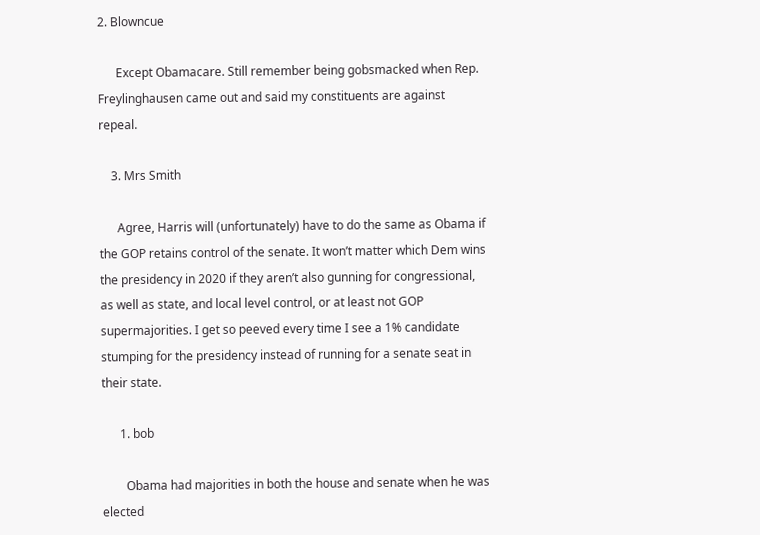2. Blowncue

      Except Obamacare. Still remember being gobsmacked when Rep. Freylinghausen came out and said my constituents are against repeal.

    3. Mrs Smith

      Agree, Harris will (unfortunately) have to do the same as Obama if the GOP retains control of the senate. It won’t matter which Dem wins the presidency in 2020 if they aren’t also gunning for congressional, as well as state, and local level control, or at least not GOP supermajorities. I get so peeved every time I see a 1% candidate stumping for the presidency instead of running for a senate seat in their state.

      1. bob

        Obama had majorities in both the house and senate when he was elected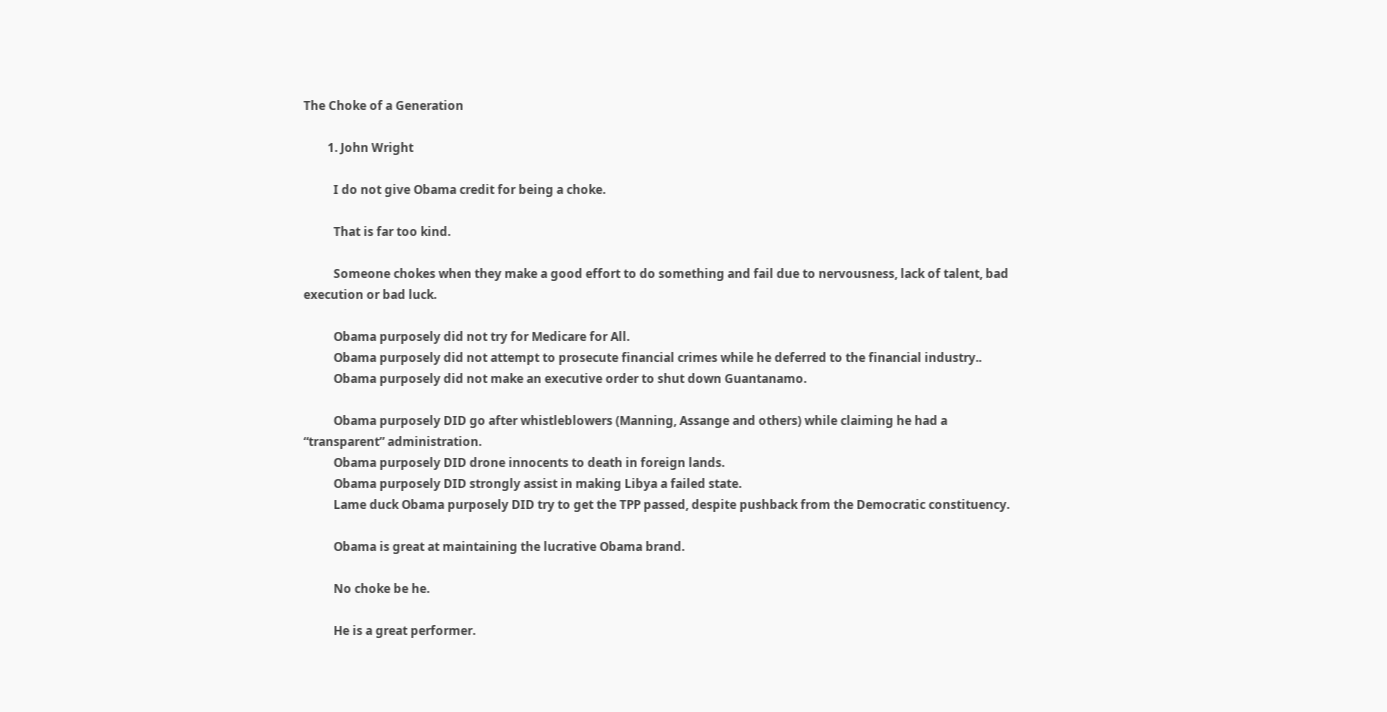The Choke of a Generation

        1. John Wright

          I do not give Obama credit for being a choke.

          That is far too kind.

          Someone chokes when they make a good effort to do something and fail due to nervousness, lack of talent, bad execution or bad luck.

          Obama purposely did not try for Medicare for All.
          Obama purposely did not attempt to prosecute financial crimes while he deferred to the financial industry..
          Obama purposely did not make an executive order to shut down Guantanamo.

          Obama purposely DID go after whistleblowers (Manning, Assange and others) while claiming he had a “transparent” administration.
          Obama purposely DID drone innocents to death in foreign lands.
          Obama purposely DID strongly assist in making Libya a failed state.
          Lame duck Obama purposely DID try to get the TPP passed, despite pushback from the Democratic constituency.

          Obama is great at maintaining the lucrative Obama brand.

          No choke be he.

          He is a great performer.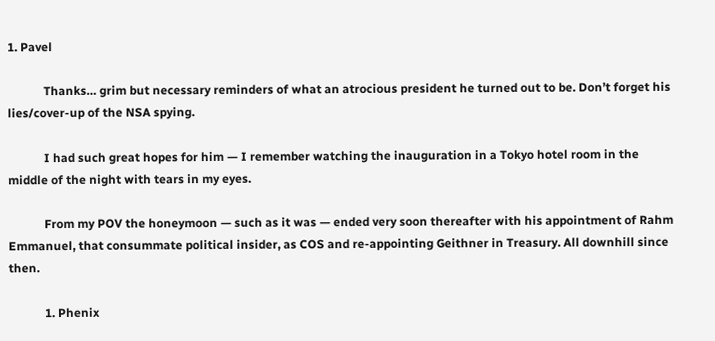1. Pavel

            Thanks… grim but necessary reminders of what an atrocious president he turned out to be. Don’t forget his lies/cover-up of the NSA spying.

            I had such great hopes for him — I remember watching the inauguration in a Tokyo hotel room in the middle of the night with tears in my eyes.

            From my POV the honeymoon — such as it was — ended very soon thereafter with his appointment of Rahm Emmanuel, that consummate political insider, as COS and re-appointing Geithner in Treasury. All downhill since then.

            1. Phenix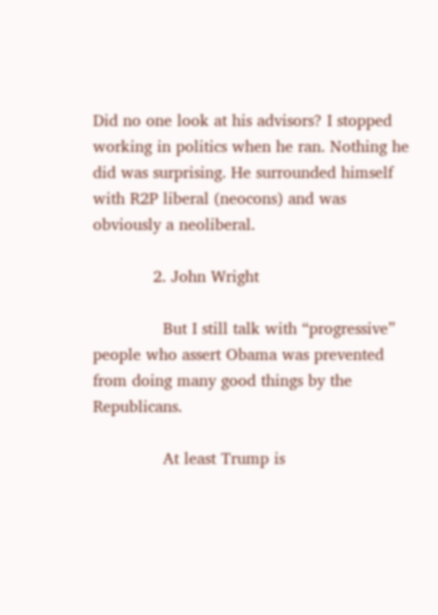Did no one look at his advisors? I stopped working in politics when he ran. Nothing he did was surprising. He surrounded himself with R2P liberal (neocons) and was obviously a neoliberal.

            2. John Wright

              But I still talk with “progressive” people who assert Obama was prevented from doing many good things by the Republicans.

              At least Trump is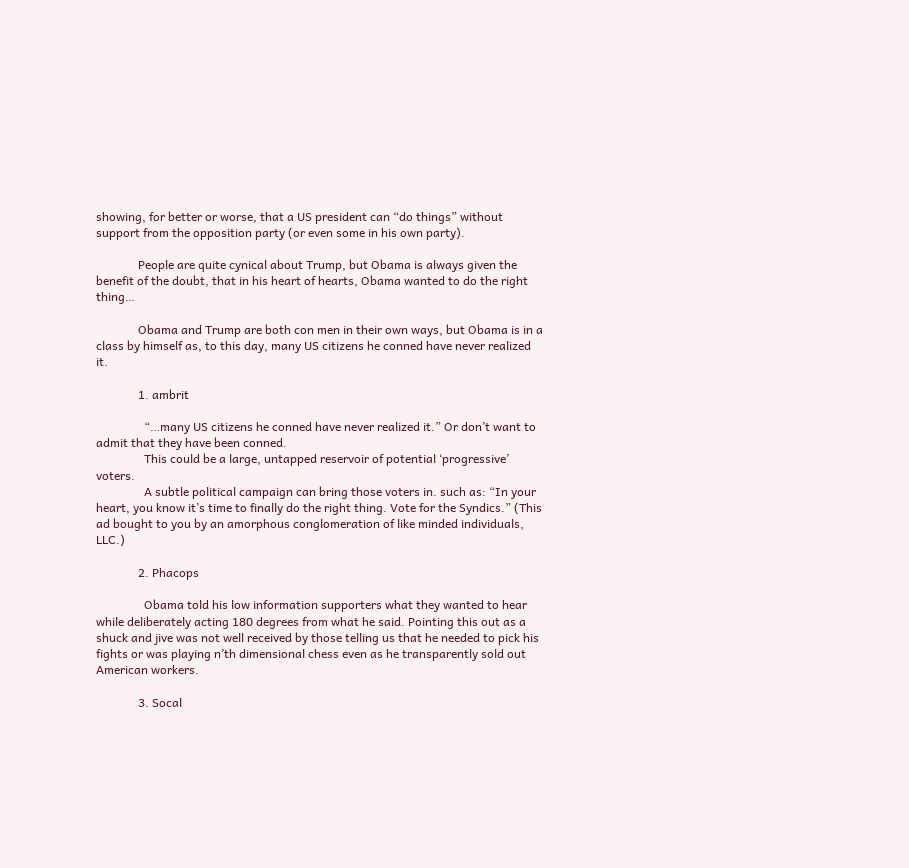showing, for better or worse, that a US president can “do things” without support from the opposition party (or even some in his own party).

              People are quite cynical about Trump, but Obama is always given the benefit of the doubt, that in his heart of hearts, Obama wanted to do the right thing…

              Obama and Trump are both con men in their own ways, but Obama is in a class by himself as, to this day, many US citizens he conned have never realized it.

              1. ambrit

                “…many US citizens he conned have never realized it.” Or don’t want to admit that they have been conned.
                This could be a large, untapped reservoir of potential ‘progressive’ voters.
                A subtle political campaign can bring those voters in. such as: “In your heart, you know it’s time to finally do the right thing. Vote for the Syndics.” (This ad bought to you by an amorphous conglomeration of like minded individuals, LLC.)

              2. Phacops

                Obama told his low information supporters what they wanted to hear while deliberately acting 180 degrees from what he said. Pointing this out as a shuck and jive was not well received by those telling us that he needed to pick his fights or was playing n’th dimensional chess even as he transparently sold out American workers.

              3. Socal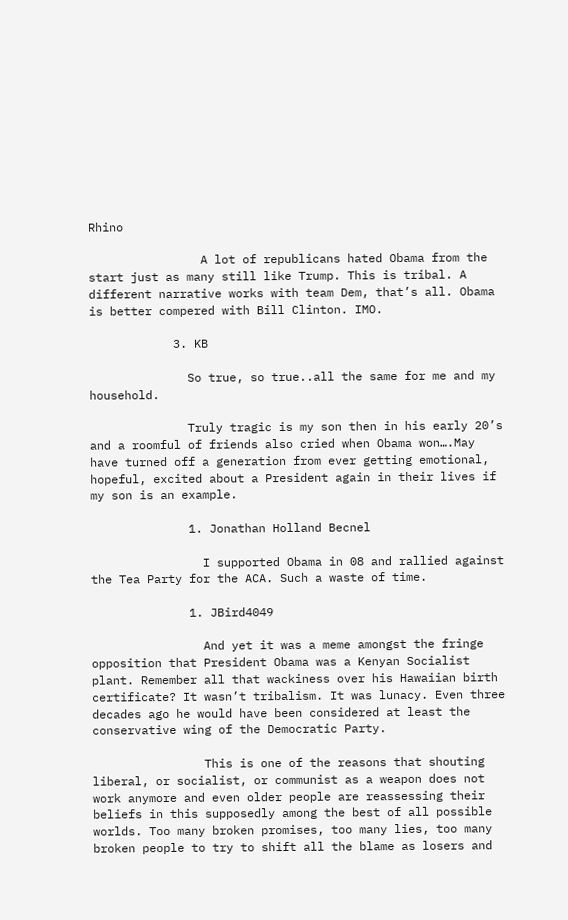Rhino

                A lot of republicans hated Obama from the start just as many still like Trump. This is tribal. A different narrative works with team Dem, that’s all. Obama is better compered with Bill Clinton. IMO.

            3. KB

              So true, so true..all the same for me and my household.

              Truly tragic is my son then in his early 20’s and a roomful of friends also cried when Obama won….May have turned off a generation from ever getting emotional, hopeful, excited about a President again in their lives if my son is an example.

              1. Jonathan Holland Becnel

                I supported Obama in 08 and rallied against the Tea Party for the ACA. Such a waste of time.

              1. JBird4049

                And yet it was a meme amongst the fringe opposition that President Obama was a Kenyan Socialist plant. Remember all that wackiness over his Hawaiian birth certificate? It wasn’t tribalism. It was lunacy. Even three decades ago he would have been considered at least the conservative wing of the Democratic Party.

                This is one of the reasons that shouting liberal, or socialist, or communist as a weapon does not work anymore and even older people are reassessing their beliefs in this supposedly among the best of all possible worlds. Too many broken promises, too many lies, too many broken people to try to shift all the blame as losers and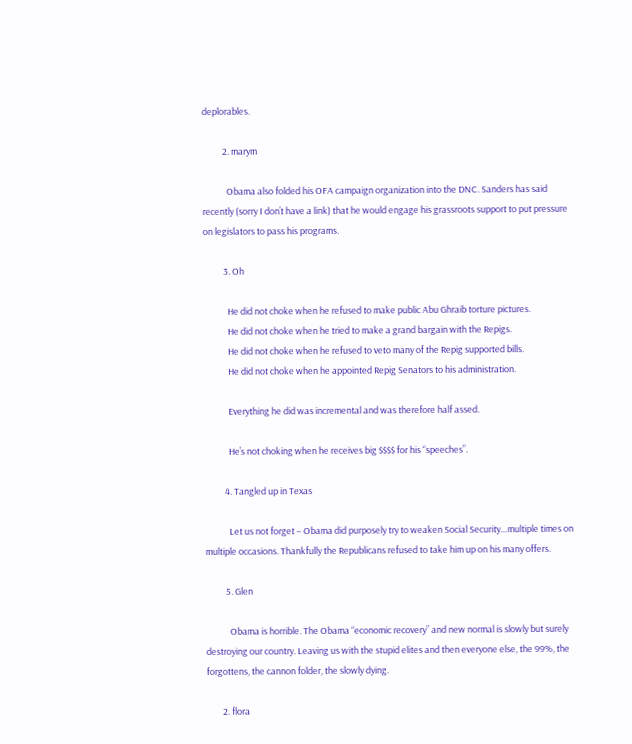deplorables.

          2. marym

            Obama also folded his OFA campaign organization into the DNC. Sanders has said recently (sorry I don’t have a link) that he would engage his grassroots support to put pressure on legislators to pass his programs.

          3. Oh

            He did not choke when he refused to make public Abu Ghraib torture pictures.
            He did not choke when he tried to make a grand bargain with the Repigs.
            He did not choke when he refused to veto many of the Repig supported bills.
            He did not choke when he appointed Repig Senators to his administration.

            Everything he did was incremental and was therefore half assed.

            He’s not choking when he receives big $$$$ for his “speeches”.

          4. Tangled up in Texas

            Let us not forget – Obama did purposely try to weaken Social Security…multiple times on multiple occasions. Thankfully the Republicans refused to take him up on his many offers.

          5. Glen

            Obama is horrible. The Obama “economic recovery” and new normal is slowly but surely destroying our country. Leaving us with the stupid elites and then everyone else, the 99%, the forgottens, the cannon folder, the slowly dying.

        2. flora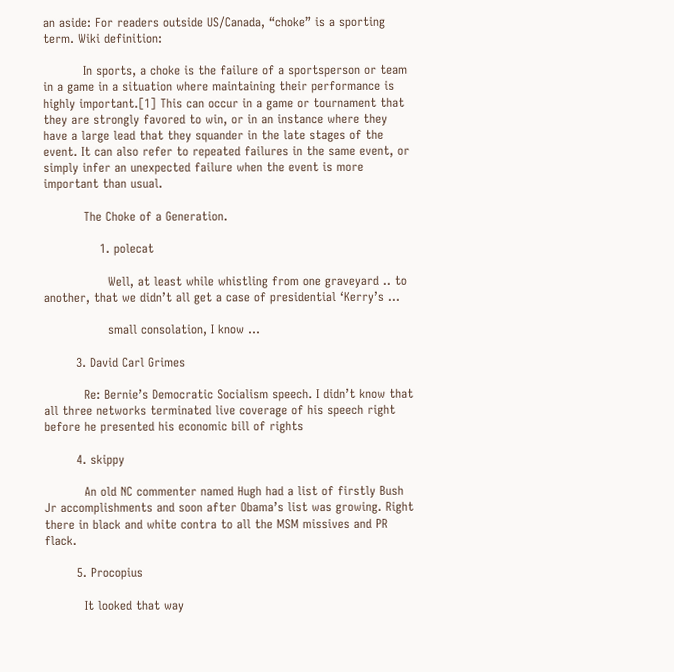an aside: For readers outside US/Canada, “choke” is a sporting term. Wiki definition:

          In sports, a choke is the failure of a sportsperson or team in a game in a situation where maintaining their performance is highly important.[1] This can occur in a game or tournament that they are strongly favored to win, or in an instance where they have a large lead that they squander in the late stages of the event. It can also refer to repeated failures in the same event, or simply infer an unexpected failure when the event is more important than usual.

          The Choke of a Generation.

              1. polecat

                Well, at least while whistling from one graveyard .. to another, that we didn’t all get a case of presidential ‘Kerry’s …

                small consolation, I know …

        3. David Carl Grimes

          Re: Bernie’s Democratic Socialism speech. I didn’t know that all three networks terminated live coverage of his speech right before he presented his economic bill of rights

        4. skippy

          An old NC commenter named Hugh had a list of firstly Bush Jr accomplishments and soon after Obama’s list was growing. Right there in black and white contra to all the MSM missives and PR flack.

        5. Procopius

          It looked that way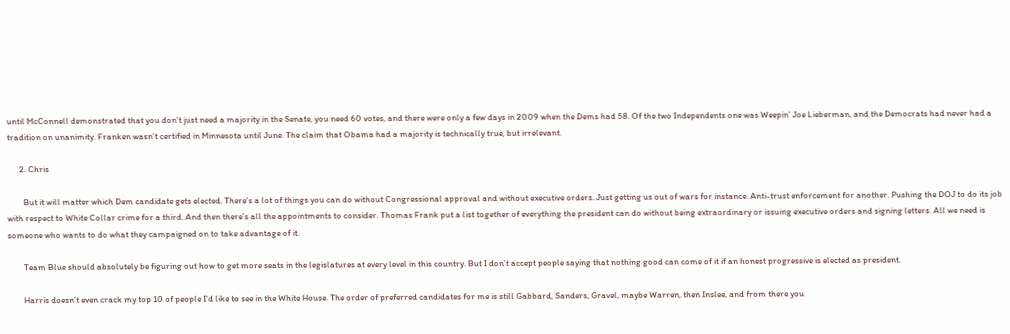until McConnell demonstrated that you don’t just need a majority in the Senate, you need 60 votes, and there were only a few days in 2009 when the Dems had 58. Of the two Independents one was Weepin’ Joe Lieberman, and the Democrats had never had a tradition on unanimity. Franken wasn’t certified in Minnesota until June. The claim that Obama had a majority is technically true, but irrelevant.

      2. Chris

        But it will matter which Dem candidate gets elected. There’s a lot of things you can do without Congressional approval and without executive orders. Just getting us out of wars for instance. Anti-trust enforcement for another. Pushing the DOJ to do its job with respect to White Collar crime for a third. And then there’s all the appointments to consider. Thomas Frank put a list together of everything the president can do without being extraordinary or issuing executive orders and signing letters. All we need is someone who wants to do what they campaigned on to take advantage of it.

        Team Blue should absolutely be figuring out how to get more seats in the legislatures at every level in this country. But I don’t accept people saying that nothing good can come of it if an honest progressive is elected as president.

        Harris doesn’t even crack my top 10 of people I’d like to see in the White House. The order of preferred candidates for me is still Gabbard, Sanders, Gravel, maybe Warren, then Inslee, and from there you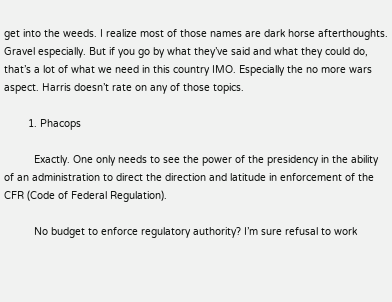get into the weeds. I realize most of those names are dark horse afterthoughts. Gravel especially. But if you go by what they’ve said and what they could do, that’s a lot of what we need in this country IMO. Especially the no more wars aspect. Harris doesn’t rate on any of those topics.

        1. Phacops

          Exactly. One only needs to see the power of the presidency in the ability of an administration to direct the direction and latitude in enforcement of the CFR (Code of Federal Regulation).

          No budget to enforce regulatory authority? I’m sure refusal to work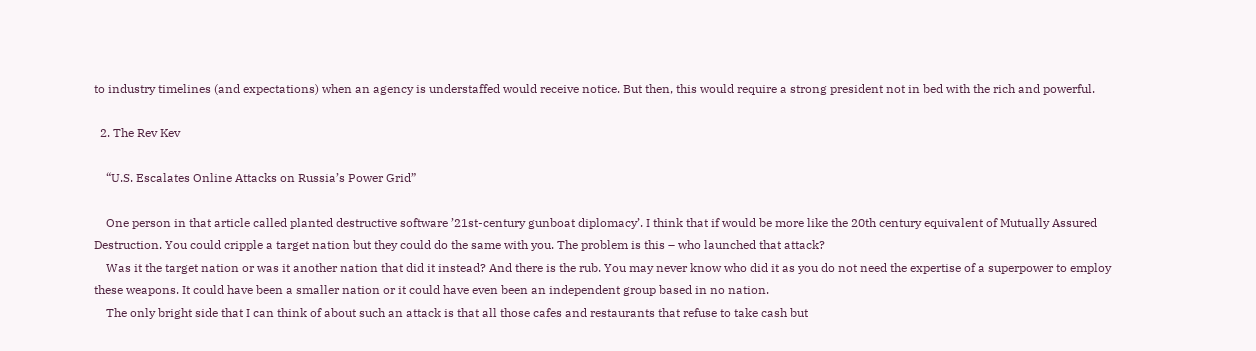to industry timelines (and expectations) when an agency is understaffed would receive notice. But then, this would require a strong president not in bed with the rich and powerful.

  2. The Rev Kev

    “U.S. Escalates Online Attacks on Russia’s Power Grid”

    One person in that article called planted destructive software ’21st-century gunboat diplomacy’. I think that if would be more like the 20th century equivalent of Mutually Assured Destruction. You could cripple a target nation but they could do the same with you. The problem is this – who launched that attack?
    Was it the target nation or was it another nation that did it instead? And there is the rub. You may never know who did it as you do not need the expertise of a superpower to employ these weapons. It could have been a smaller nation or it could have even been an independent group based in no nation.
    The only bright side that I can think of about such an attack is that all those cafes and restaurants that refuse to take cash but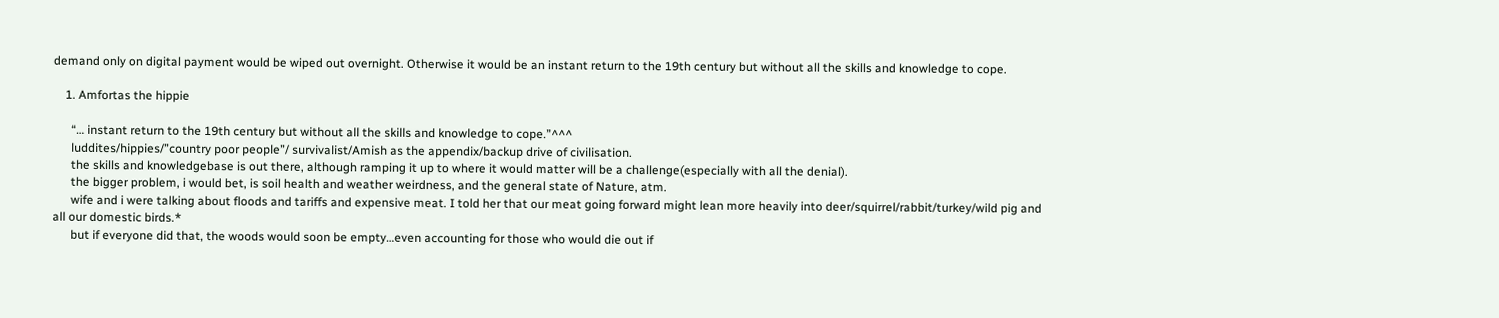demand only on digital payment would be wiped out overnight. Otherwise it would be an instant return to the 19th century but without all the skills and knowledge to cope.

    1. Amfortas the hippie

      “… instant return to the 19th century but without all the skills and knowledge to cope.”^^^
      luddites/hippies/”country poor people”/ survivalist/Amish as the appendix/backup drive of civilisation.
      the skills and knowledgebase is out there, although ramping it up to where it would matter will be a challenge(especially with all the denial).
      the bigger problem, i would bet, is soil health and weather weirdness, and the general state of Nature, atm.
      wife and i were talking about floods and tariffs and expensive meat. I told her that our meat going forward might lean more heavily into deer/squirrel/rabbit/turkey/wild pig and all our domestic birds.*
      but if everyone did that, the woods would soon be empty…even accounting for those who would die out if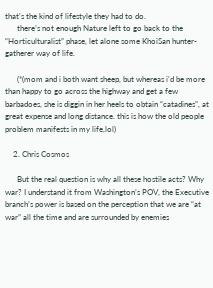that’s the kind of lifestyle they had to do.
      there’s not enough Nature left to go back to the “Horticulturalist” phase, let alone some KhoiSan hunter-gatherer way of life.

      (*(mom and i both want sheep, but whereas i’d be more than happy to go across the highway and get a few barbadoes, she is diggin in her heels to obtain “catadines”, at great expense and long distance. this is how the old people problem manifests in my life,lol)

    2. Chris Cosmos

      But the real question is why all these hostile acts? Why war? I understand it from Washington’s POV, the Executive branch’s power is based on the perception that we are “at war” all the time and are surrounded by enemies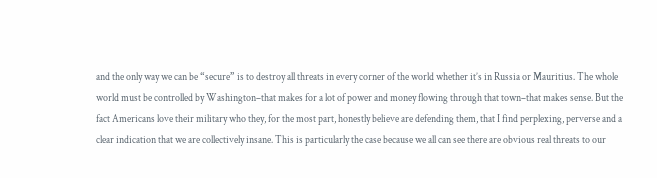and the only way we can be “secure” is to destroy all threats in every corner of the world whether it’s in Russia or Mauritius. The whole world must be controlled by Washington–that makes for a lot of power and money flowing through that town–that makes sense. But the fact Americans love their military who they, for the most part, honestly believe are defending them, that I find perplexing, perverse and a clear indication that we are collectively insane. This is particularly the case because we all can see there are obvious real threats to our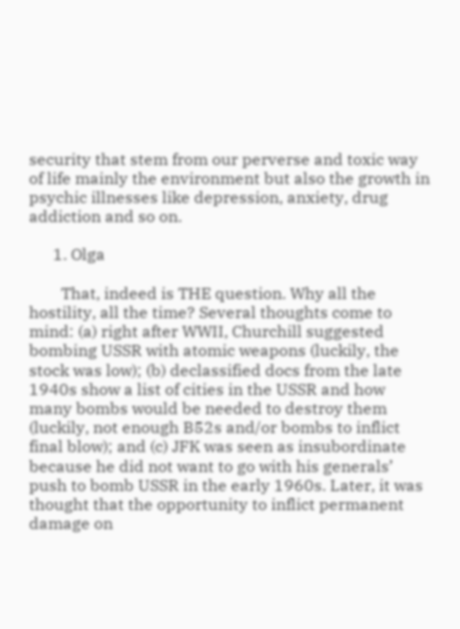security that stem from our perverse and toxic way of life mainly the environment but also the growth in psychic illnesses like depression, anxiety, drug addiction and so on.

      1. Olga

        That, indeed is THE question. Why all the hostility, all the time? Several thoughts come to mind: (a) right after WWII, Churchill suggested bombing USSR with atomic weapons (luckily, the stock was low); (b) declassified docs from the late 1940s show a list of cities in the USSR and how many bombs would be needed to destroy them (luckily, not enough B52s and/or bombs to inflict final blow); and (c) JFK was seen as insubordinate because he did not want to go with his generals’ push to bomb USSR in the early 1960s. Later, it was thought that the opportunity to inflict permanent damage on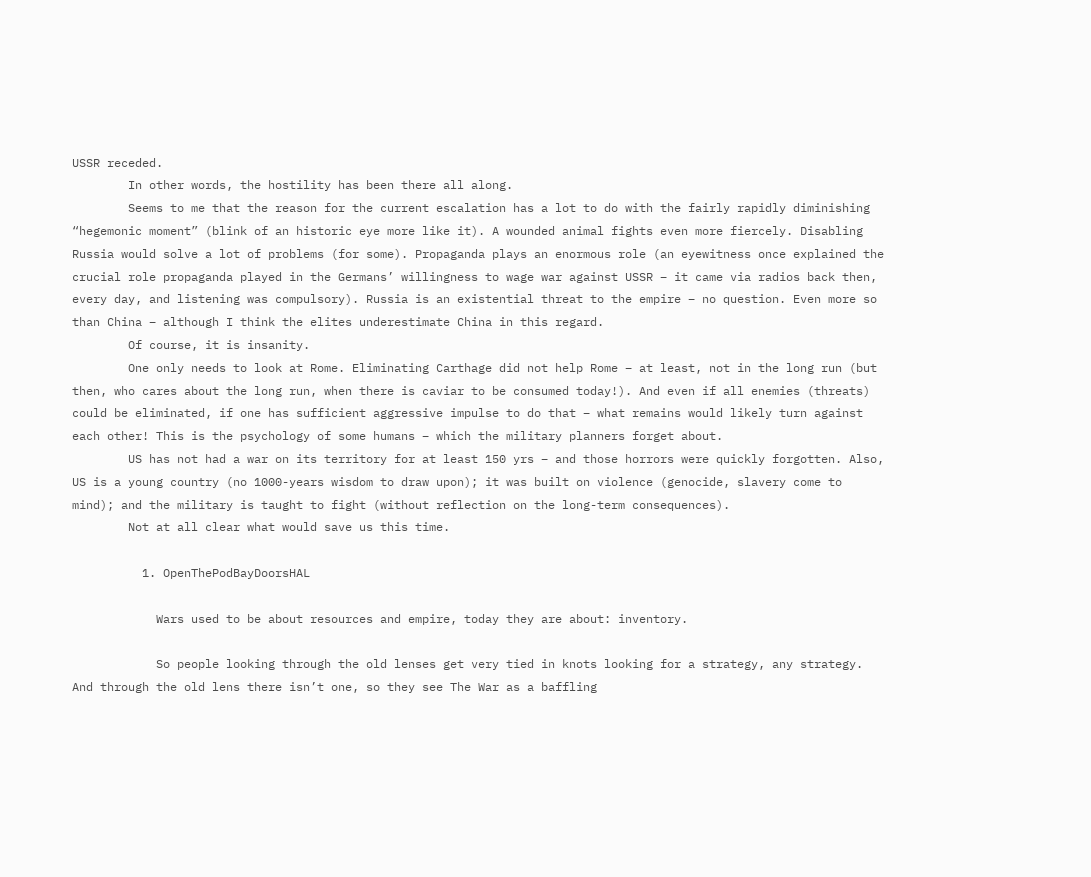USSR receded.
        In other words, the hostility has been there all along.
        Seems to me that the reason for the current escalation has a lot to do with the fairly rapidly diminishing “hegemonic moment” (blink of an historic eye more like it). A wounded animal fights even more fiercely. Disabling Russia would solve a lot of problems (for some). Propaganda plays an enormous role (an eyewitness once explained the crucial role propaganda played in the Germans’ willingness to wage war against USSR – it came via radios back then, every day, and listening was compulsory). Russia is an existential threat to the empire – no question. Even more so than China – although I think the elites underestimate China in this regard.
        Of course, it is insanity.
        One only needs to look at Rome. Eliminating Carthage did not help Rome – at least, not in the long run (but then, who cares about the long run, when there is caviar to be consumed today!). And even if all enemies (threats) could be eliminated, if one has sufficient aggressive impulse to do that – what remains would likely turn against each other! This is the psychology of some humans – which the military planners forget about.
        US has not had a war on its territory for at least 150 yrs – and those horrors were quickly forgotten. Also, US is a young country (no 1000-years wisdom to draw upon); it was built on violence (genocide, slavery come to mind); and the military is taught to fight (without reflection on the long-term consequences).
        Not at all clear what would save us this time.

          1. OpenThePodBayDoorsHAL

            Wars used to be about resources and empire, today they are about: inventory.

            So people looking through the old lenses get very tied in knots looking for a strategy, any strategy. And through the old lens there isn’t one, so they see The War as a baffling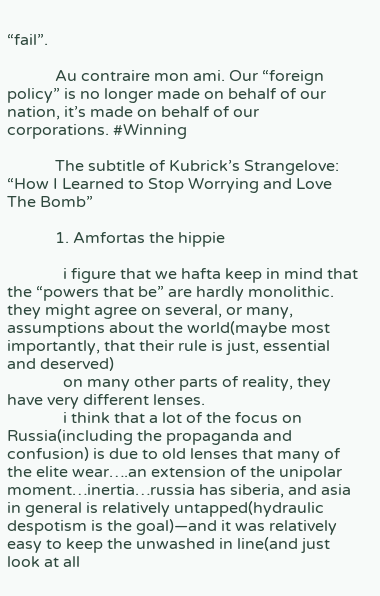“fail”.

            Au contraire mon ami. Our “foreign policy” is no longer made on behalf of our nation, it’s made on behalf of our corporations. #Winning

            The subtitle of Kubrick’s Strangelove: “How I Learned to Stop Worrying and Love The Bomb”

            1. Amfortas the hippie

              i figure that we hafta keep in mind that the “powers that be” are hardly monolithic. they might agree on several, or many, assumptions about the world(maybe most importantly, that their rule is just, essential and deserved)
              on many other parts of reality, they have very different lenses.
              i think that a lot of the focus on Russia(including the propaganda and confusion) is due to old lenses that many of the elite wear….an extension of the unipolar moment…inertia…russia has siberia, and asia in general is relatively untapped(hydraulic despotism is the goal)—and it was relatively easy to keep the unwashed in line(and just look at all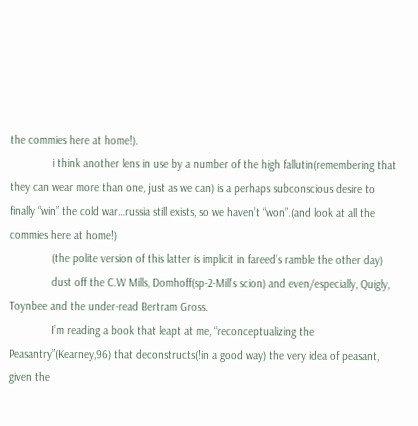the commies here at home!).
              i think another lens in use by a number of the high fallutin(remembering that they can wear more than one, just as we can) is a perhaps subconscious desire to finally “win” the cold war…russia still exists, so we haven’t “won”.(and look at all the commies here at home!)
              (the polite version of this latter is implicit in fareed’s ramble the other day)
              dust off the C.W Mills, Domhoff(sp-2-Mill’s scion) and even/especially, Quigly, Toynbee and the under-read Bertram Gross.
              I’m reading a book that leapt at me, “reconceptualizing the Peasantry”(Kearney,96) that deconstructs(!in a good way) the very idea of peasant, given the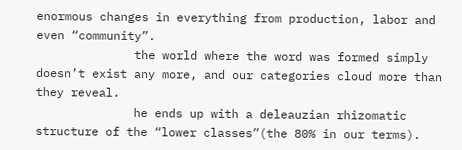enormous changes in everything from production, labor and even “community”.
              the world where the word was formed simply doesn’t exist any more, and our categories cloud more than they reveal.
              he ends up with a deleauzian rhizomatic structure of the “lower classes”(the 80% in our terms).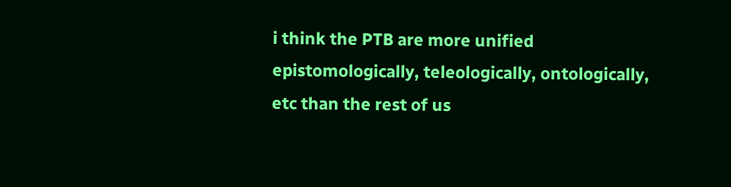i think the PTB are more unified epistomologically, teleologically, ontologically, etc than the rest of us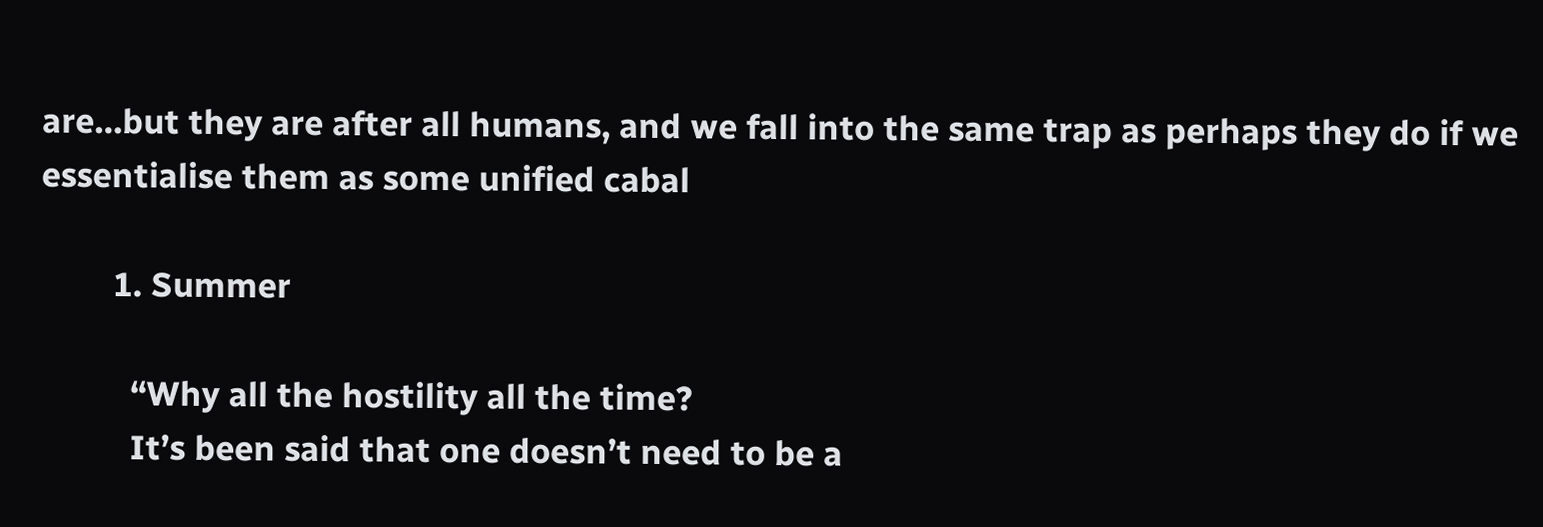are…but they are after all humans, and we fall into the same trap as perhaps they do if we essentialise them as some unified cabal

        1. Summer

          “Why all the hostility all the time?
          It’s been said that one doesn’t need to be a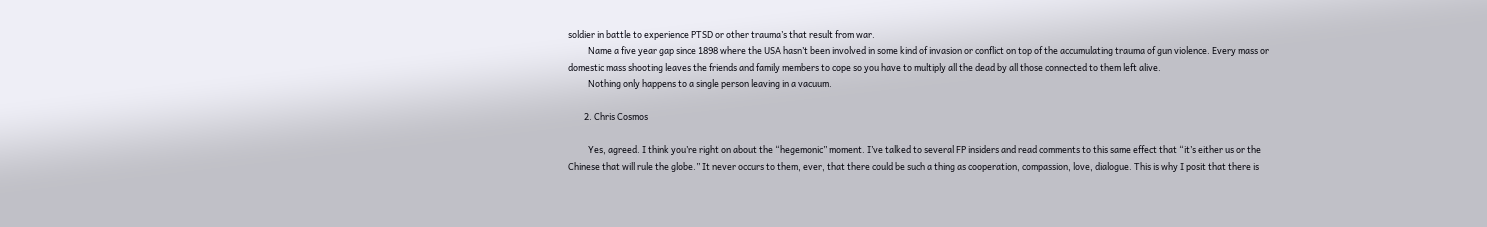soldier in battle to experience PTSD or other trauma’s that result from war.
          Name a five year gap since 1898 where the USA hasn’t been involved in some kind of invasion or conflict on top of the accumulating trauma of gun violence. Every mass or domestic mass shooting leaves the friends and family members to cope so you have to multiply all the dead by all those connected to them left alive.
          Nothing only happens to a single person leaving in a vacuum.

        2. Chris Cosmos

          Yes, agreed. I think you’re right on about the “hegemonic” moment. I’ve talked to several FP insiders and read comments to this same effect that “it’s either us or the Chinese that will rule the globe.” It never occurs to them, ever, that there could be such a thing as cooperation, compassion, love, dialogue. This is why I posit that there is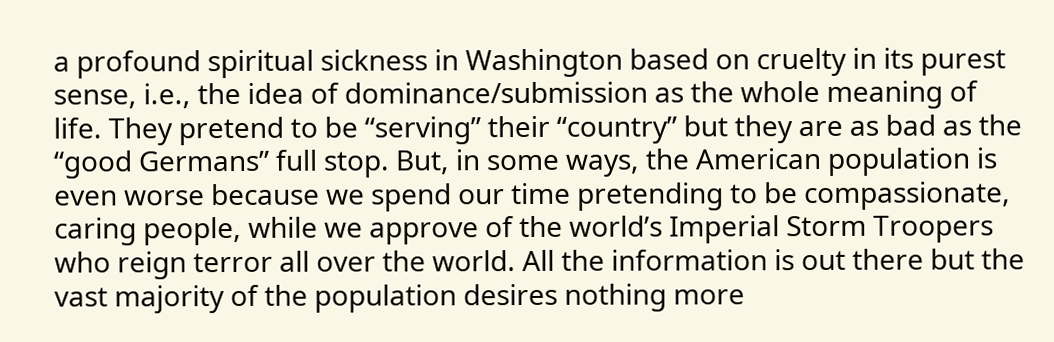a profound spiritual sickness in Washington based on cruelty in its purest sense, i.e., the idea of dominance/submission as the whole meaning of life. They pretend to be “serving” their “country” but they are as bad as the “good Germans” full stop. But, in some ways, the American population is even worse because we spend our time pretending to be compassionate, caring people, while we approve of the world’s Imperial Storm Troopers who reign terror all over the world. All the information is out there but the vast majority of the population desires nothing more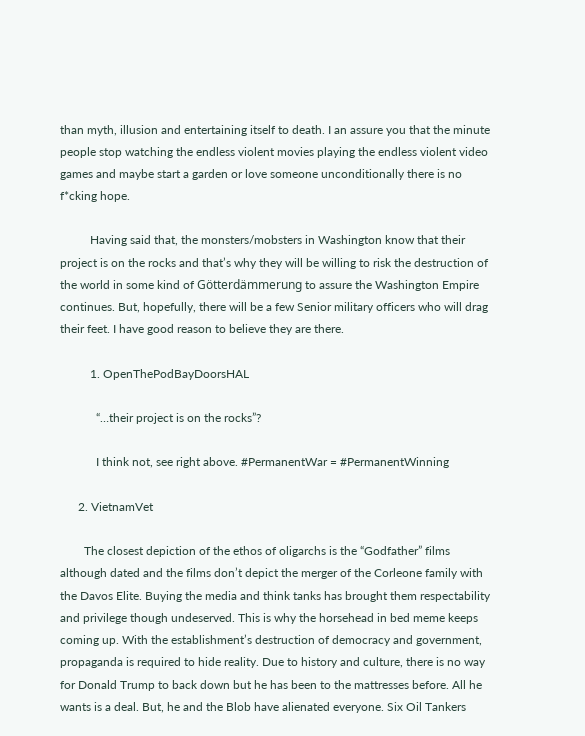than myth, illusion and entertaining itself to death. I an assure you that the minute people stop watching the endless violent movies playing the endless violent video games and maybe start a garden or love someone unconditionally there is no f*cking hope.

          Having said that, the monsters/mobsters in Washington know that their project is on the rocks and that’s why they will be willing to risk the destruction of the world in some kind of Götterdämmerung to assure the Washington Empire continues. But, hopefully, there will be a few Senior military officers who will drag their feet. I have good reason to believe they are there.

          1. OpenThePodBayDoorsHAL

            “…their project is on the rocks”?

            I think not, see right above. #PermanentWar = #PermanentWinning

      2. VietnamVet

        The closest depiction of the ethos of oligarchs is the “Godfather” films although dated and the films don’t depict the merger of the Corleone family with the Davos Elite. Buying the media and think tanks has brought them respectability and privilege though undeserved. This is why the horsehead in bed meme keeps coming up. With the establishment’s destruction of democracy and government, propaganda is required to hide reality. Due to history and culture, there is no way for Donald Trump to back down but he has been to the mattresses before. All he wants is a deal. But, he and the Blob have alienated everyone. Six Oil Tankers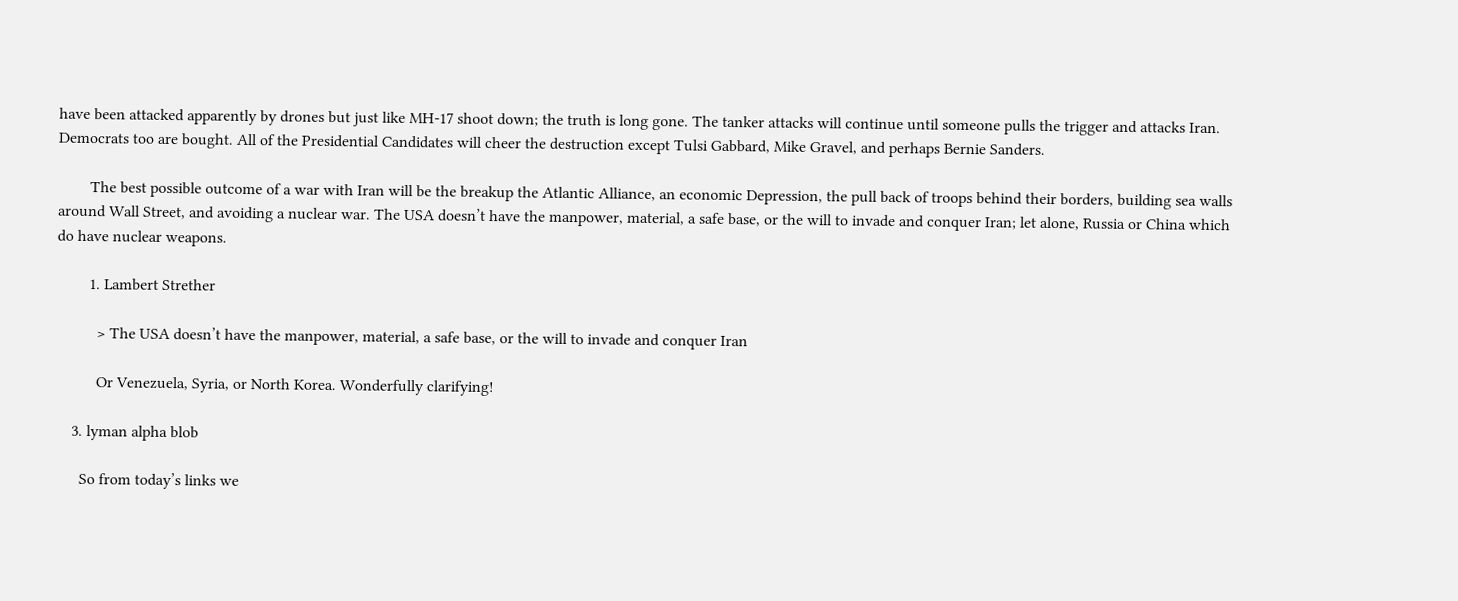have been attacked apparently by drones but just like MH-17 shoot down; the truth is long gone. The tanker attacks will continue until someone pulls the trigger and attacks Iran. Democrats too are bought. All of the Presidential Candidates will cheer the destruction except Tulsi Gabbard, Mike Gravel, and perhaps Bernie Sanders.

        The best possible outcome of a war with Iran will be the breakup the Atlantic Alliance, an economic Depression, the pull back of troops behind their borders, building sea walls around Wall Street, and avoiding a nuclear war. The USA doesn’t have the manpower, material, a safe base, or the will to invade and conquer Iran; let alone, Russia or China which do have nuclear weapons.

        1. Lambert Strether

          > The USA doesn’t have the manpower, material, a safe base, or the will to invade and conquer Iran

          Or Venezuela, Syria, or North Korea. Wonderfully clarifying!

    3. lyman alpha blob

      So from today’s links we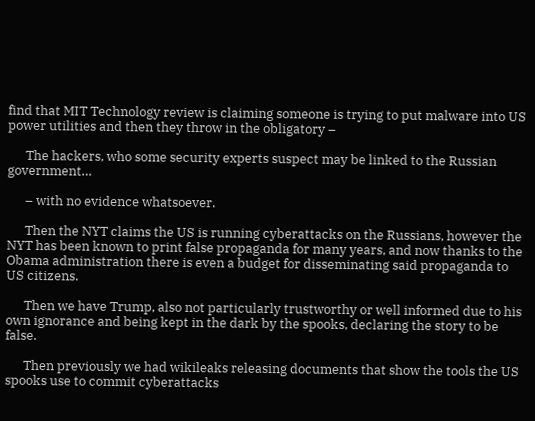find that MIT Technology review is claiming someone is trying to put malware into US power utilities and then they throw in the obligatory –

      The hackers, who some security experts suspect may be linked to the Russian government…

      – with no evidence whatsoever.

      Then the NYT claims the US is running cyberattacks on the Russians, however the NYT has been known to print false propaganda for many years, and now thanks to the Obama administration there is even a budget for disseminating said propaganda to US citizens.

      Then we have Trump, also not particularly trustworthy or well informed due to his own ignorance and being kept in the dark by the spooks, declaring the story to be false.

      Then previously we had wikileaks releasing documents that show the tools the US spooks use to commit cyberattacks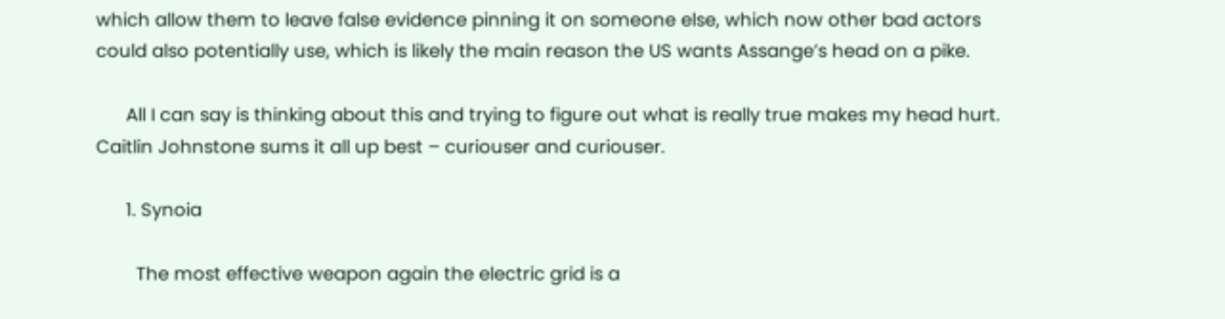which allow them to leave false evidence pinning it on someone else, which now other bad actors could also potentially use, which is likely the main reason the US wants Assange’s head on a pike.

      All I can say is thinking about this and trying to figure out what is really true makes my head hurt. Caitlin Johnstone sums it all up best – curiouser and curiouser.

      1. Synoia

        The most effective weapon again the electric grid is a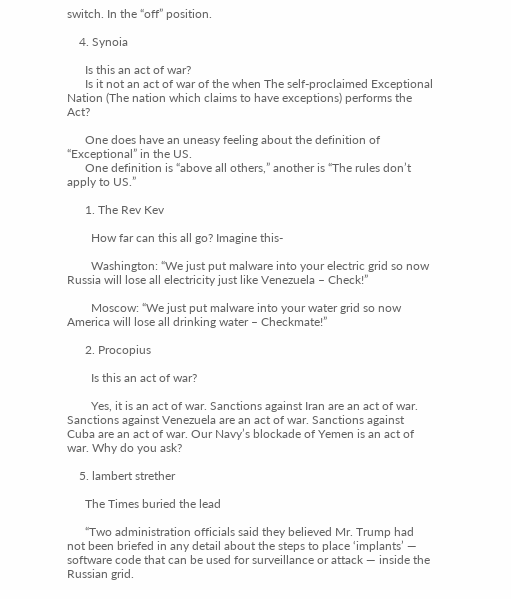switch. In the “off” position.

    4. Synoia

      Is this an act of war?
      Is it not an act of war of the when The self-proclaimed Exceptional Nation (The nation which claims to have exceptions) performs the Act?

      One does have an uneasy feeling about the definition of “Exceptional” in the US.
      One definition is “above all others,” another is “The rules don’t apply to US.”

      1. The Rev Kev

        How far can this all go? Imagine this-

        Washington: “We just put malware into your electric grid so now Russia will lose all electricity just like Venezuela – Check!”

        Moscow: “We just put malware into your water grid so now America will lose all drinking water – Checkmate!”

      2. Procopius

        Is this an act of war?

        Yes, it is an act of war. Sanctions against Iran are an act of war. Sanctions against Venezuela are an act of war. Sanctions against Cuba are an act of war. Our Navy’s blockade of Yemen is an act of war. Why do you ask?

    5. lambert strether

      The Times buried the lead

      “Two administration officials said they believed Mr. Trump had not been briefed in any detail about the steps to place ‘implants’ — software code that can be used for surveillance or attack — inside the Russian grid.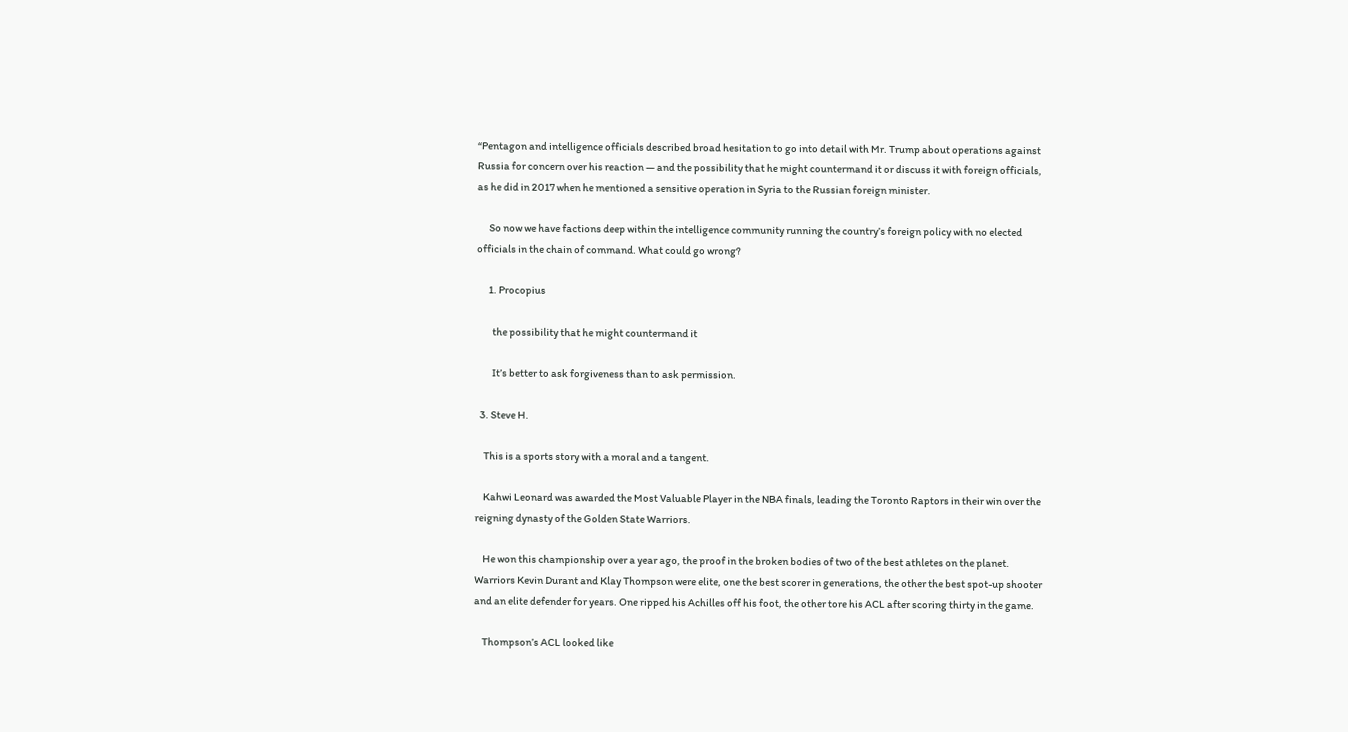“Pentagon and intelligence officials described broad hesitation to go into detail with Mr. Trump about operations against Russia for concern over his reaction — and the possibility that he might countermand it or discuss it with foreign officials, as he did in 2017 when he mentioned a sensitive operation in Syria to the Russian foreign minister.

      So now we have factions deep within the intelligence community running the country’s foreign policy with no elected officials in the chain of command. What could go wrong?

      1. Procopius

        the possibility that he might countermand it

        It’s better to ask forgiveness than to ask permission.

  3. Steve H.

    This is a sports story with a moral and a tangent.

    Kahwi Leonard was awarded the Most Valuable Player in the NBA finals, leading the Toronto Raptors in their win over the reigning dynasty of the Golden State Warriors.

    He won this championship over a year ago, the proof in the broken bodies of two of the best athletes on the planet. Warriors Kevin Durant and Klay Thompson were elite, one the best scorer in generations, the other the best spot-up shooter and an elite defender for years. One ripped his Achilles off his foot, the other tore his ACL after scoring thirty in the game.

    Thompson’s ACL looked like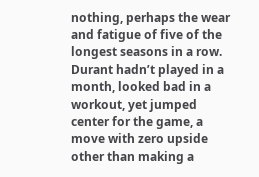nothing, perhaps the wear and fatigue of five of the longest seasons in a row. Durant hadn’t played in a month, looked bad in a workout, yet jumped center for the game, a move with zero upside other than making a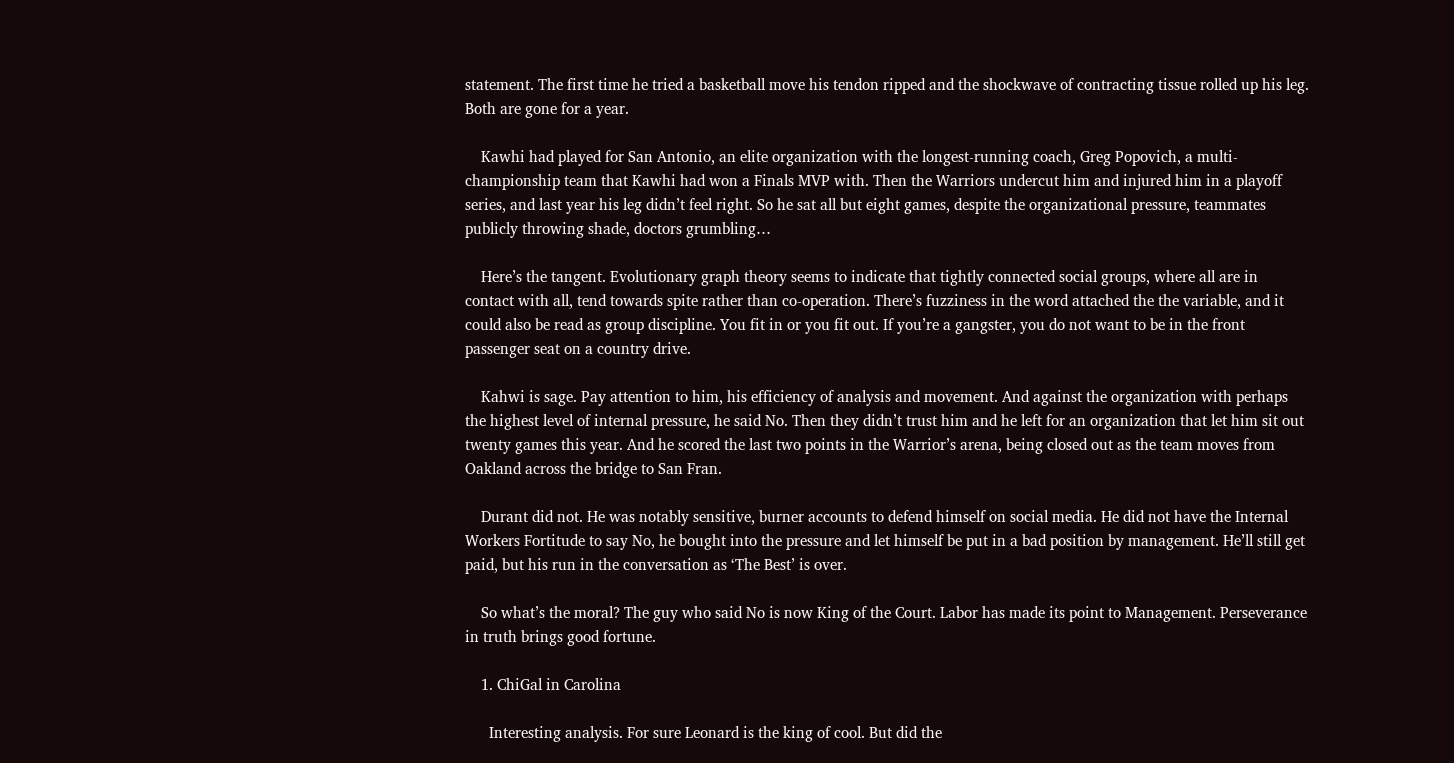statement. The first time he tried a basketball move his tendon ripped and the shockwave of contracting tissue rolled up his leg. Both are gone for a year.

    Kawhi had played for San Antonio, an elite organization with the longest-running coach, Greg Popovich, a multi-championship team that Kawhi had won a Finals MVP with. Then the Warriors undercut him and injured him in a playoff series, and last year his leg didn’t feel right. So he sat all but eight games, despite the organizational pressure, teammates publicly throwing shade, doctors grumbling…

    Here’s the tangent. Evolutionary graph theory seems to indicate that tightly connected social groups, where all are in contact with all, tend towards spite rather than co-operation. There’s fuzziness in the word attached the the variable, and it could also be read as group discipline. You fit in or you fit out. If you’re a gangster, you do not want to be in the front passenger seat on a country drive.

    Kahwi is sage. Pay attention to him, his efficiency of analysis and movement. And against the organization with perhaps the highest level of internal pressure, he said No. Then they didn’t trust him and he left for an organization that let him sit out twenty games this year. And he scored the last two points in the Warrior’s arena, being closed out as the team moves from Oakland across the bridge to San Fran.

    Durant did not. He was notably sensitive, burner accounts to defend himself on social media. He did not have the Internal Workers Fortitude to say No, he bought into the pressure and let himself be put in a bad position by management. He’ll still get paid, but his run in the conversation as ‘The Best’ is over.

    So what’s the moral? The guy who said No is now King of the Court. Labor has made its point to Management. Perseverance in truth brings good fortune.

    1. ChiGal in Carolina

      Interesting analysis. For sure Leonard is the king of cool. But did the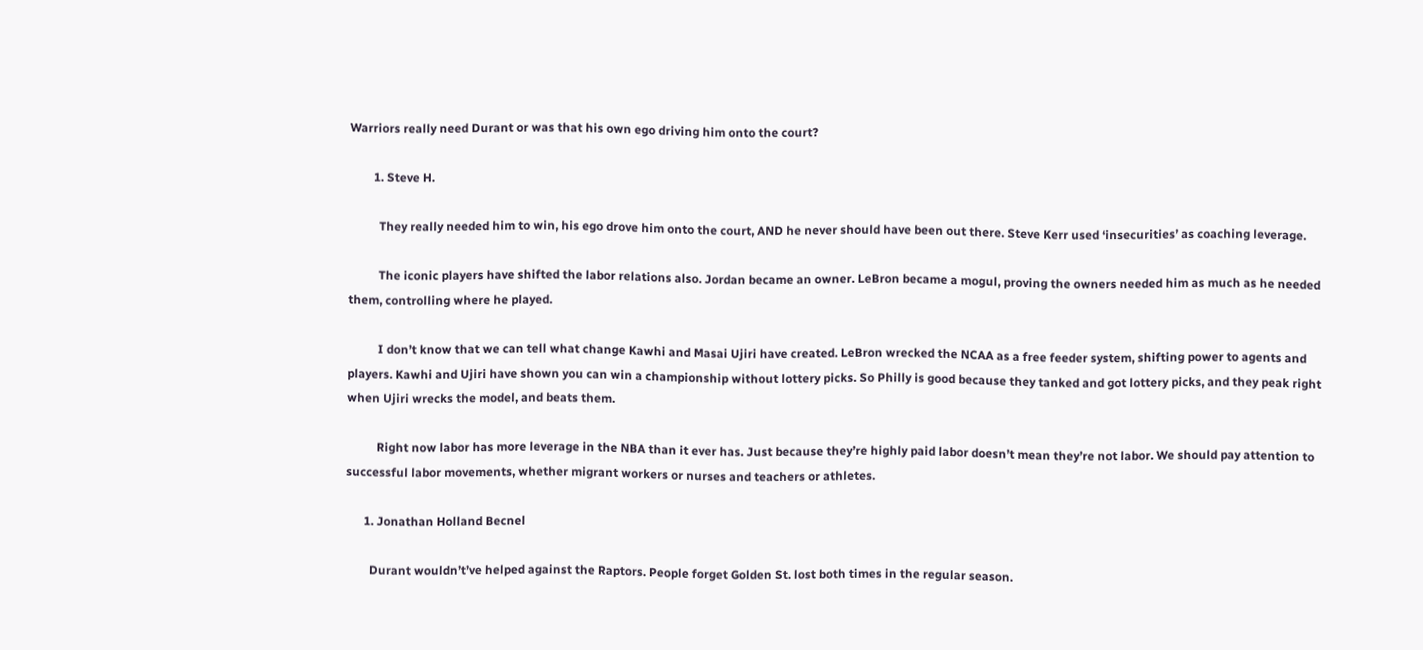Warriors really need Durant or was that his own ego driving him onto the court?

        1. Steve H.

          They really needed him to win, his ego drove him onto the court, AND he never should have been out there. Steve Kerr used ‘insecurities’ as coaching leverage.

          The iconic players have shifted the labor relations also. Jordan became an owner. LeBron became a mogul, proving the owners needed him as much as he needed them, controlling where he played.

          I don’t know that we can tell what change Kawhi and Masai Ujiri have created. LeBron wrecked the NCAA as a free feeder system, shifting power to agents and players. Kawhi and Ujiri have shown you can win a championship without lottery picks. So Philly is good because they tanked and got lottery picks, and they peak right when Ujiri wrecks the model, and beats them.

          Right now labor has more leverage in the NBA than it ever has. Just because they’re highly paid labor doesn’t mean they’re not labor. We should pay attention to successful labor movements, whether migrant workers or nurses and teachers or athletes.

      1. Jonathan Holland Becnel

        Durant wouldn’t’ve helped against the Raptors. People forget Golden St. lost both times in the regular season.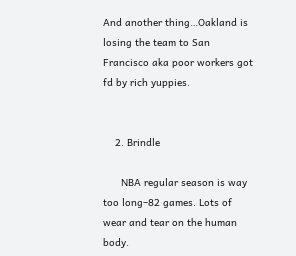And another thing…Oakland is losing the team to San Francisco aka poor workers got fd by rich yuppies.


    2. Brindle

      NBA regular season is way too long–82 games. Lots of wear and tear on the human body.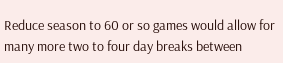Reduce season to 60 or so games would allow for many more two to four day breaks between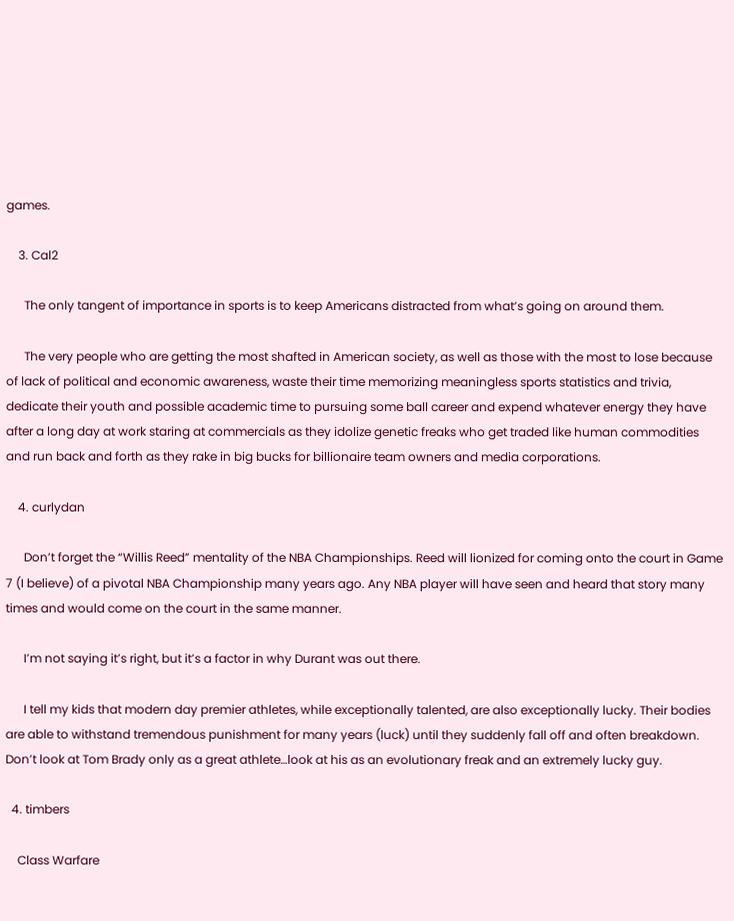games.

    3. Cal2

      The only tangent of importance in sports is to keep Americans distracted from what’s going on around them.

      The very people who are getting the most shafted in American society, as well as those with the most to lose because of lack of political and economic awareness, waste their time memorizing meaningless sports statistics and trivia, dedicate their youth and possible academic time to pursuing some ball career and expend whatever energy they have after a long day at work staring at commercials as they idolize genetic freaks who get traded like human commodities and run back and forth as they rake in big bucks for billionaire team owners and media corporations.

    4. curlydan

      Don’t forget the “Willis Reed” mentality of the NBA Championships. Reed will lionized for coming onto the court in Game 7 (I believe) of a pivotal NBA Championship many years ago. Any NBA player will have seen and heard that story many times and would come on the court in the same manner.

      I’m not saying it’s right, but it’s a factor in why Durant was out there.

      I tell my kids that modern day premier athletes, while exceptionally talented, are also exceptionally lucky. Their bodies are able to withstand tremendous punishment for many years (luck) until they suddenly fall off and often breakdown. Don’t look at Tom Brady only as a great athlete…look at his as an evolutionary freak and an extremely lucky guy.

  4. timbers

    Class Warfare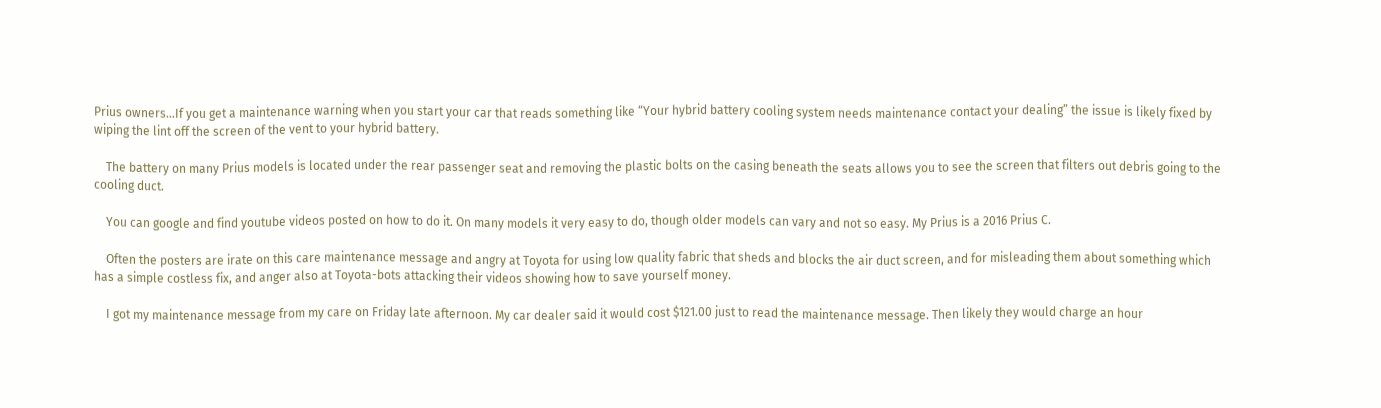Prius owners…If you get a maintenance warning when you start your car that reads something like “Your hybrid battery cooling system needs maintenance contact your dealing” the issue is likely fixed by wiping the lint off the screen of the vent to your hybrid battery.

    The battery on many Prius models is located under the rear passenger seat and removing the plastic bolts on the casing beneath the seats allows you to see the screen that filters out debris going to the cooling duct.

    You can google and find youtube videos posted on how to do it. On many models it very easy to do, though older models can vary and not so easy. My Prius is a 2016 Prius C.

    Often the posters are irate on this care maintenance message and angry at Toyota for using low quality fabric that sheds and blocks the air duct screen, and for misleading them about something which has a simple costless fix, and anger also at Toyota-bots attacking their videos showing how to save yourself money.

    I got my maintenance message from my care on Friday late afternoon. My car dealer said it would cost $121.00 just to read the maintenance message. Then likely they would charge an hour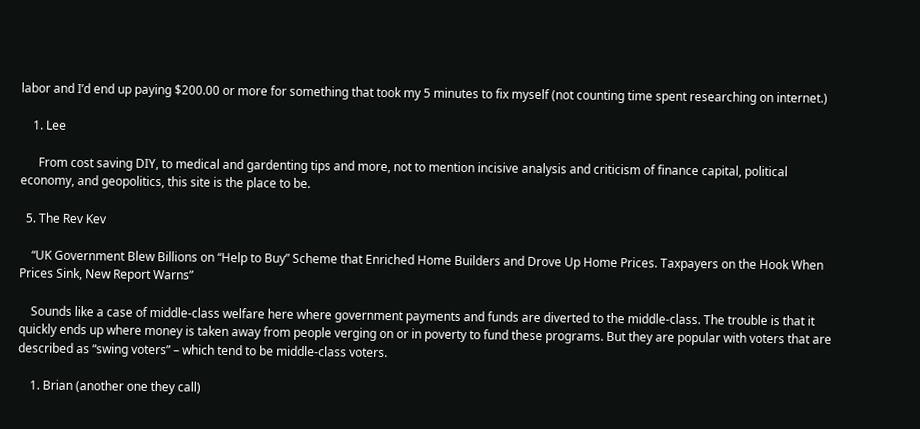labor and I’d end up paying $200.00 or more for something that took my 5 minutes to fix myself (not counting time spent researching on internet.)

    1. Lee

      From cost saving DIY, to medical and gardenting tips and more, not to mention incisive analysis and criticism of finance capital, political economy, and geopolitics, this site is the place to be.

  5. The Rev Kev

    “UK Government Blew Billions on “Help to Buy” Scheme that Enriched Home Builders and Drove Up Home Prices. Taxpayers on the Hook When Prices Sink, New Report Warns”

    Sounds like a case of middle-class welfare here where government payments and funds are diverted to the middle-class. The trouble is that it quickly ends up where money is taken away from people verging on or in poverty to fund these programs. But they are popular with voters that are described as “swing voters” – which tend to be middle-class voters.

    1. Brian (another one they call)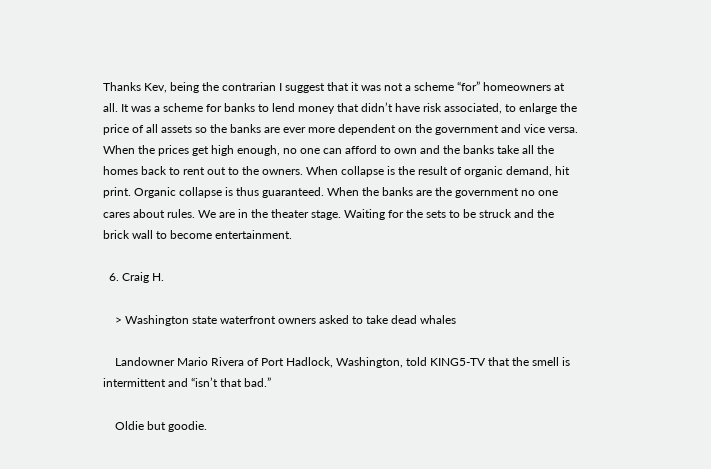Thanks Kev, being the contrarian I suggest that it was not a scheme “for” homeowners at all. It was a scheme for banks to lend money that didn’t have risk associated, to enlarge the price of all assets so the banks are ever more dependent on the government and vice versa. When the prices get high enough, no one can afford to own and the banks take all the homes back to rent out to the owners. When collapse is the result of organic demand, hit print. Organic collapse is thus guaranteed. When the banks are the government no one cares about rules. We are in the theater stage. Waiting for the sets to be struck and the brick wall to become entertainment.

  6. Craig H.

    > Washington state waterfront owners asked to take dead whales

    Landowner Mario Rivera of Port Hadlock, Washington, told KING5-TV that the smell is intermittent and “isn’t that bad.”

    Oldie but goodie.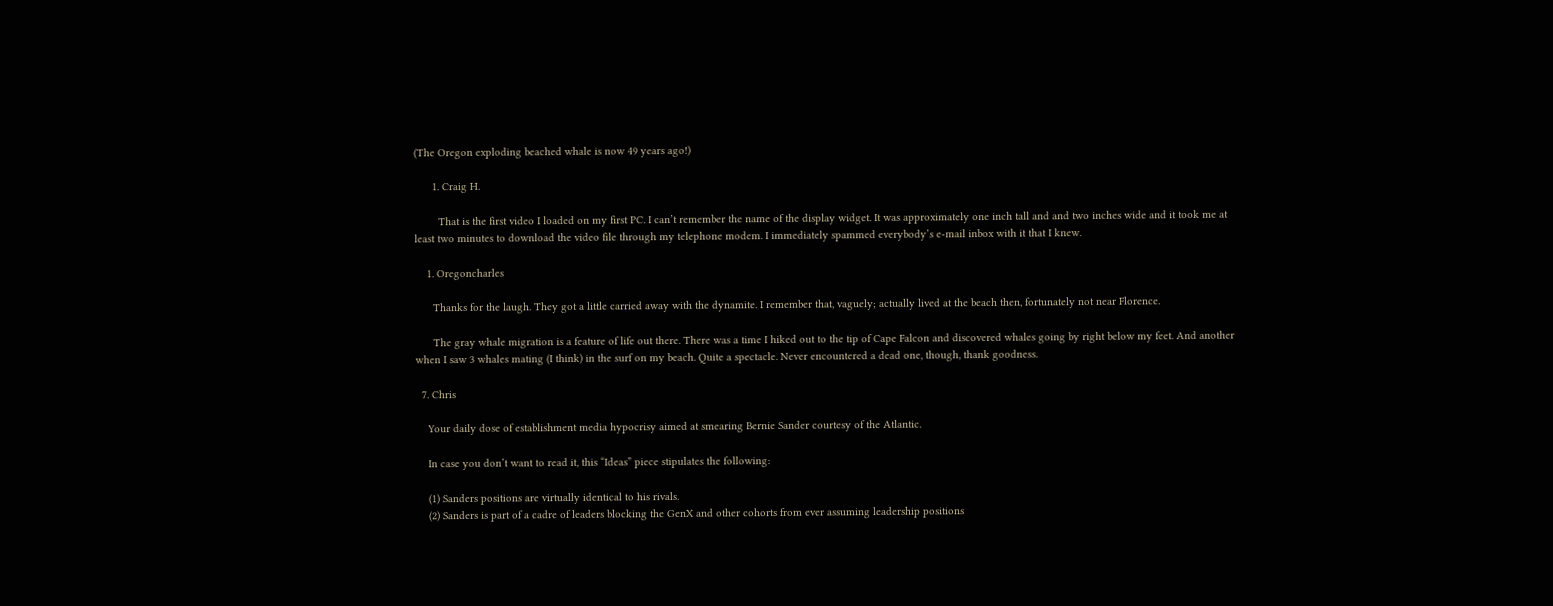(The Oregon exploding beached whale is now 49 years ago!)

      1. Craig H.

        That is the first video I loaded on my first PC. I can’t remember the name of the display widget. It was approximately one inch tall and and two inches wide and it took me at least two minutes to download the video file through my telephone modem. I immediately spammed everybody’s e-mail inbox with it that I knew.

    1. Oregoncharles

      Thanks for the laugh. They got a little carried away with the dynamite. I remember that, vaguely; actually lived at the beach then, fortunately not near Florence.

      The gray whale migration is a feature of life out there. There was a time I hiked out to the tip of Cape Falcon and discovered whales going by right below my feet. And another when I saw 3 whales mating (I think) in the surf on my beach. Quite a spectacle. Never encountered a dead one, though, thank goodness.

  7. Chris

    Your daily dose of establishment media hypocrisy aimed at smearing Bernie Sander courtesy of the Atlantic.

    In case you don’t want to read it, this “Ideas” piece stipulates the following:

    (1) Sanders positions are virtually identical to his rivals.
    (2) Sanders is part of a cadre of leaders blocking the GenX and other cohorts from ever assuming leadership positions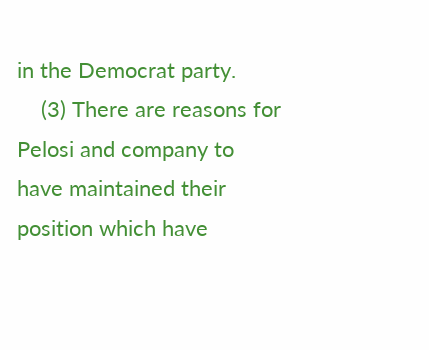in the Democrat party.
    (3) There are reasons for Pelosi and company to have maintained their position which have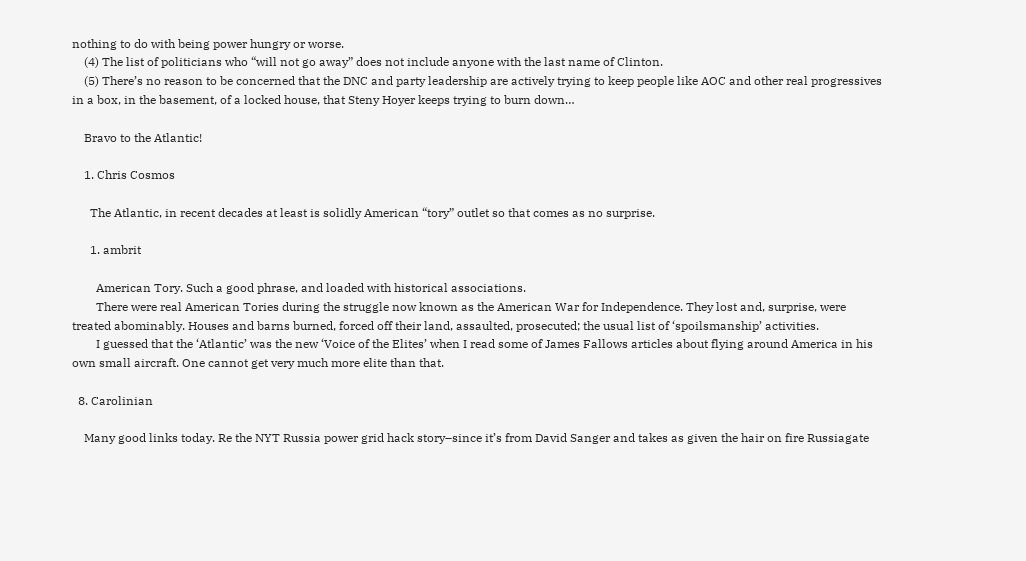nothing to do with being power hungry or worse.
    (4) The list of politicians who “will not go away” does not include anyone with the last name of Clinton.
    (5) There’s no reason to be concerned that the DNC and party leadership are actively trying to keep people like AOC and other real progressives in a box, in the basement, of a locked house, that Steny Hoyer keeps trying to burn down…

    Bravo to the Atlantic!

    1. Chris Cosmos

      The Atlantic, in recent decades at least is solidly American “tory” outlet so that comes as no surprise.

      1. ambrit

        American Tory. Such a good phrase, and loaded with historical associations.
        There were real American Tories during the struggle now known as the American War for Independence. They lost and, surprise, were treated abominably. Houses and barns burned, forced off their land, assaulted, prosecuted; the usual list of ‘spoilsmanship’ activities.
        I guessed that the ‘Atlantic’ was the new ‘Voice of the Elites’ when I read some of James Fallows articles about flying around America in his own small aircraft. One cannot get very much more elite than that.

  8. Carolinian

    Many good links today. Re the NYT Russia power grid hack story–since it’s from David Sanger and takes as given the hair on fire Russiagate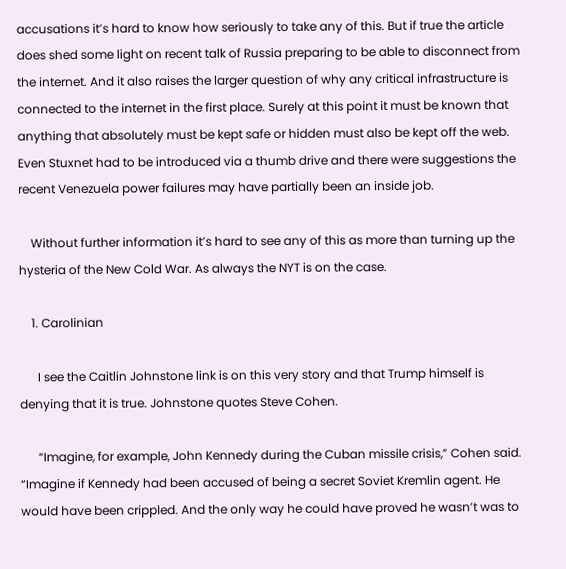accusations it’s hard to know how seriously to take any of this. But if true the article does shed some light on recent talk of Russia preparing to be able to disconnect from the internet. And it also raises the larger question of why any critical infrastructure is connected to the internet in the first place. Surely at this point it must be known that anything that absolutely must be kept safe or hidden must also be kept off the web. Even Stuxnet had to be introduced via a thumb drive and there were suggestions the recent Venezuela power failures may have partially been an inside job.

    Without further information it’s hard to see any of this as more than turning up the hysteria of the New Cold War. As always the NYT is on the case.

    1. Carolinian

      I see the Caitlin Johnstone link is on this very story and that Trump himself is denying that it is true. Johnstone quotes Steve Cohen.

      “Imagine, for example, John Kennedy during the Cuban missile crisis,” Cohen said. “Imagine if Kennedy had been accused of being a secret Soviet Kremlin agent. He would have been crippled. And the only way he could have proved he wasn’t was to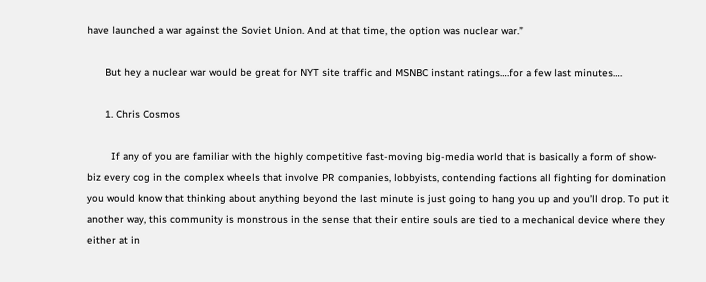have launched a war against the Soviet Union. And at that time, the option was nuclear war.”

      But hey a nuclear war would be great for NYT site traffic and MSNBC instant ratings….for a few last minutes….

      1. Chris Cosmos

        If any of you are familiar with the highly competitive fast-moving big-media world that is basically a form of show-biz every cog in the complex wheels that involve PR companies, lobbyists, contending factions all fighting for domination you would know that thinking about anything beyond the last minute is just going to hang you up and you’ll drop. To put it another way, this community is monstrous in the sense that their entire souls are tied to a mechanical device where they either at in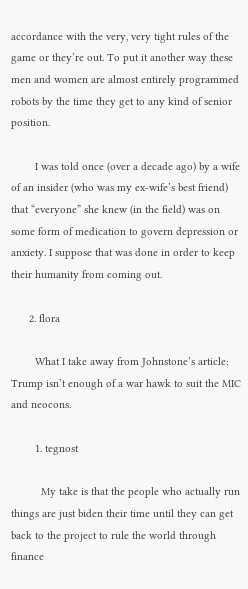accordance with the very, very tight rules of the game or they’re out. To put it another way these men and women are almost entirely programmed robots by the time they get to any kind of senior position.

        I was told once (over a decade ago) by a wife of an insider (who was my ex-wife’s best friend) that “everyone” she knew (in the field) was on some form of medication to govern depression or anxiety. I suppose that was done in order to keep their humanity from coming out.

      2. flora

        What I take away from Johnstone’s article: Trump isn’t enough of a war hawk to suit the MIC and neocons.

        1. tegnost

          My take is that the people who actually run things are just biden their time until they can get back to the project to rule the world through finance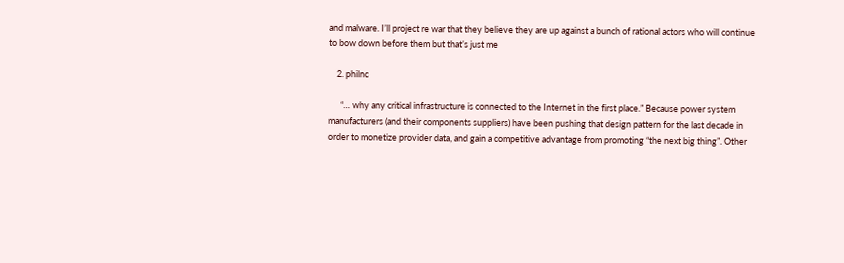and malware. I’ll project re war that they believe they are up against a bunch of rational actors who will continue to bow down before them but that’s just me

    2. philnc

      “… why any critical infrastructure is connected to the Internet in the first place.” Because power system manufacturers (and their components suppliers) have been pushing that design pattern for the last decade in order to monetize provider data, and gain a competitive advantage from promoting “the next big thing”. Other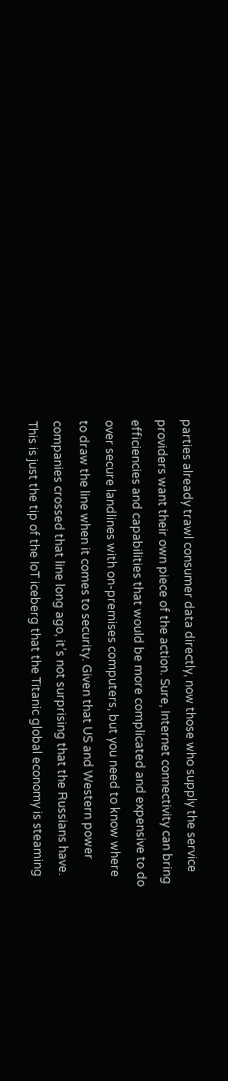parties already trawl consumer data directly, now those who supply the service providers want their own piece of the action. Sure, Internet connectivity can bring efficiencies and capabilities that would be more complicated and expensive to do over secure landlines with on-premises computers, but you need to know where to draw the line when it comes to security. Given that US and Western power companies crossed that line long ago, it’s not surprising that the Russians have. This is just the tip of the IoT iceberg that the Titanic global economy is steaming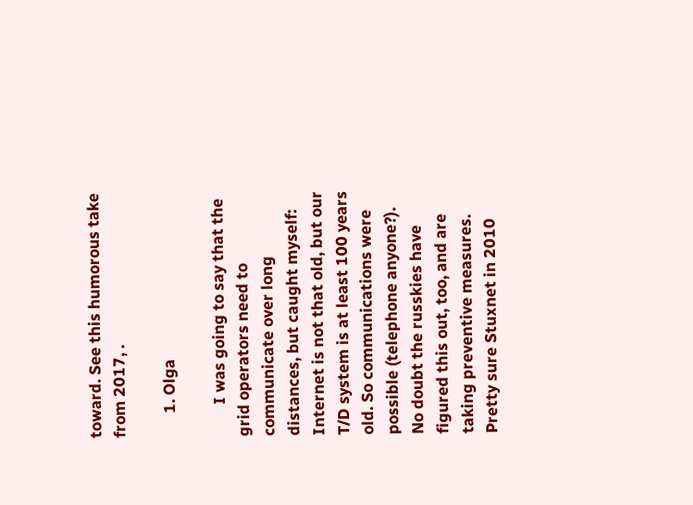toward. See this humorous take from 2017, .

      1. Olga

        I was going to say that the grid operators need to communicate over long distances, but caught myself: Internet is not that old, but our T/D system is at least 100 years old. So communications were possible (telephone anyone?). No doubt the russkies have figured this out, too, and are taking preventive measures. Pretty sure Stuxnet in 2010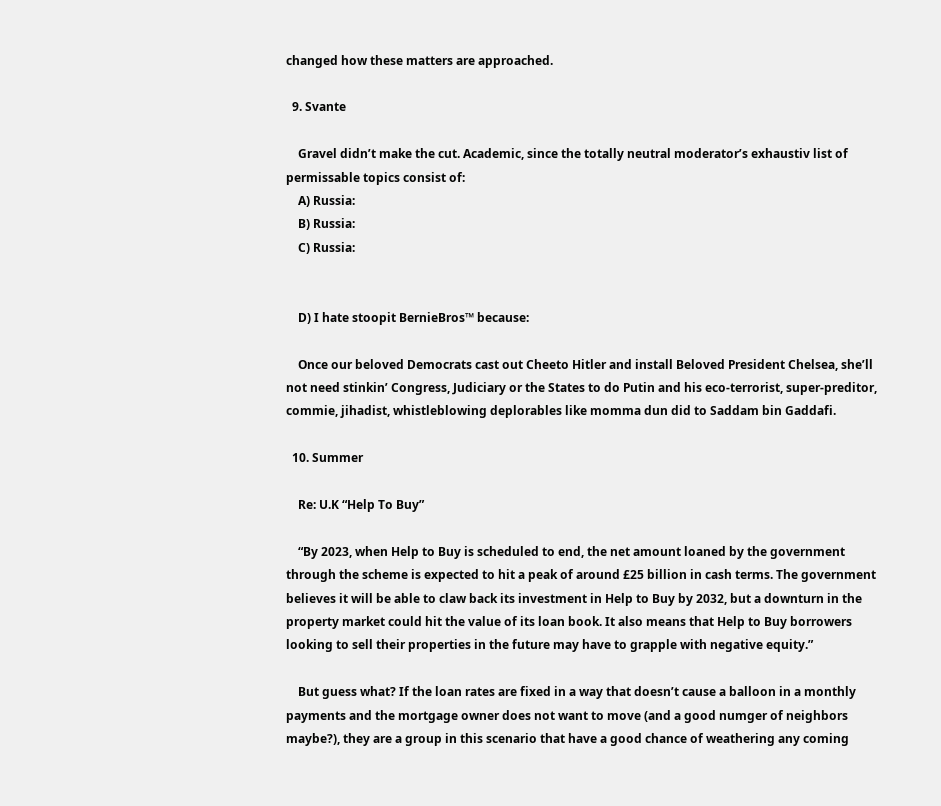changed how these matters are approached.

  9. Svante

    Gravel didn’t make the cut. Academic, since the totally neutral moderator’s exhaustiv list of permissable topics consist of:
    A) Russia:
    B) Russia:
    C) Russia:


    D) I hate stoopit BernieBros™ because:

    Once our beloved Democrats cast out Cheeto Hitler and install Beloved President Chelsea, she’ll not need stinkin’ Congress, Judiciary or the States to do Putin and his eco-terrorist, super-preditor, commie, jihadist, whistleblowing deplorables like momma dun did to Saddam bin Gaddafi.

  10. Summer

    Re: U.K “Help To Buy”

    “By 2023, when Help to Buy is scheduled to end, the net amount loaned by the government through the scheme is expected to hit a peak of around £25 billion in cash terms. The government believes it will be able to claw back its investment in Help to Buy by 2032, but a downturn in the property market could hit the value of its loan book. It also means that Help to Buy borrowers looking to sell their properties in the future may have to grapple with negative equity.”

    But guess what? If the loan rates are fixed in a way that doesn’t cause a balloon in a monthly payments and the mortgage owner does not want to move (and a good numger of neighbors maybe?), they are a group in this scenario that have a good chance of weathering any coming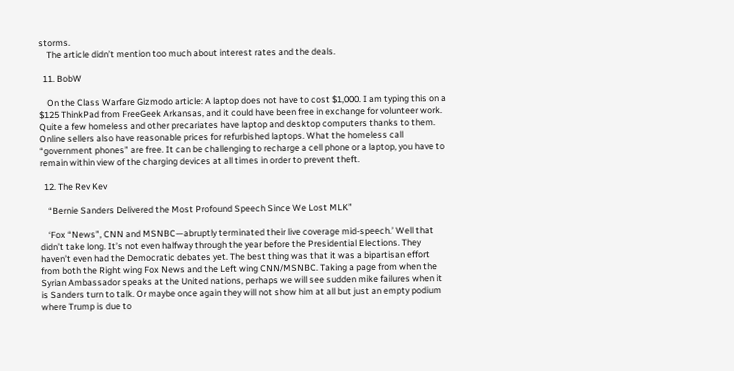storms.
    The article didn’t mention too much about interest rates and the deals.

  11. BobW

    On the Class Warfare Gizmodo article: A laptop does not have to cost $1,000. I am typing this on a $125 ThinkPad from FreeGeek Arkansas, and it could have been free in exchange for volunteer work. Quite a few homeless and other precariates have laptop and desktop computers thanks to them. Online sellers also have reasonable prices for refurbished laptops. What the homeless call “government phones” are free. It can be challenging to recharge a cell phone or a laptop, you have to remain within view of the charging devices at all times in order to prevent theft.

  12. The Rev Kev

    “Bernie Sanders Delivered the Most Profound Speech Since We Lost MLK”

    ‘Fox “News”, CNN and MSNBC—abruptly terminated their live coverage mid-speech.’ Well that didn’t take long. It’s not even halfway through the year before the Presidential Elections. They haven’t even had the Democratic debates yet. The best thing was that it was a bipartisan effort from both the Right wing Fox News and the Left wing CNN/MSNBC. Taking a page from when the Syrian Ambassador speaks at the United nations, perhaps we will see sudden mike failures when it is Sanders turn to talk. Or maybe once again they will not show him at all but just an empty podium where Trump is due to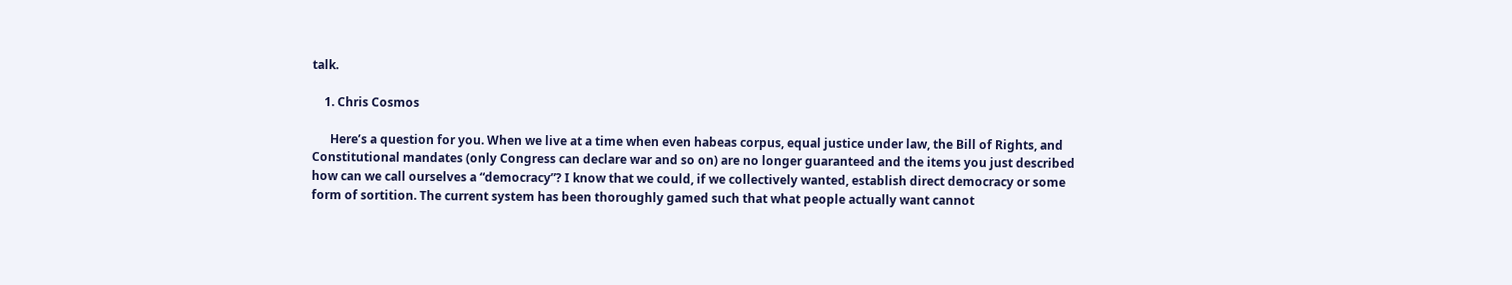talk.

    1. Chris Cosmos

      Here’s a question for you. When we live at a time when even habeas corpus, equal justice under law, the Bill of Rights, and Constitutional mandates (only Congress can declare war and so on) are no longer guaranteed and the items you just described how can we call ourselves a “democracy”? I know that we could, if we collectively wanted, establish direct democracy or some form of sortition. The current system has been thoroughly gamed such that what people actually want cannot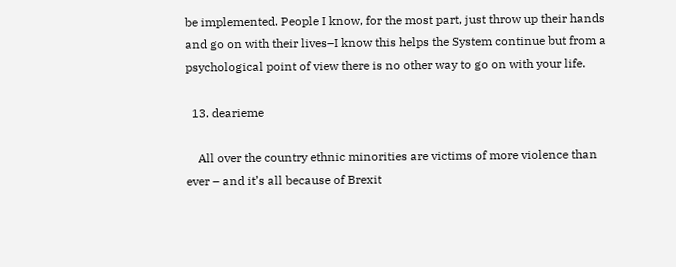be implemented. People I know, for the most part, just throw up their hands and go on with their lives–I know this helps the System continue but from a psychological point of view there is no other way to go on with your life.

  13. dearieme

    All over the country ethnic minorities are victims of more violence than ever – and it’s all because of Brexit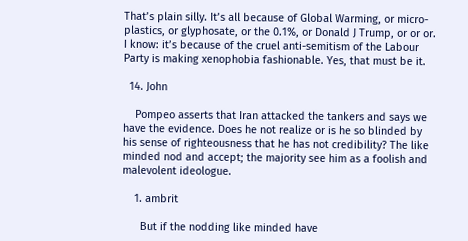That’s plain silly. It’s all because of Global Warming, or micro-plastics, or glyphosate, or the 0.1%, or Donald J Trump, or or or. I know: it’s because of the cruel anti-semitism of the Labour Party is making xenophobia fashionable. Yes, that must be it.

  14. John

    Pompeo asserts that Iran attacked the tankers and says we have the evidence. Does he not realize or is he so blinded by his sense of righteousness that he has not credibility? The like minded nod and accept; the majority see him as a foolish and malevolent ideologue.

    1. ambrit

      But if the nodding like minded have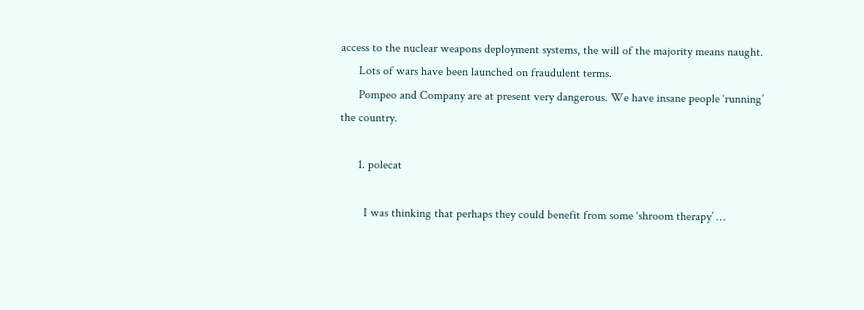access to the nuclear weapons deployment systems, the will of the majority means naught.
      Lots of wars have been launched on fraudulent terms.
      Pompeo and Company are at present very dangerous. We have insane people ‘running’ the country.

      1. polecat

        I was thinking that perhaps they could benefit from some ‘shroom therapy’ …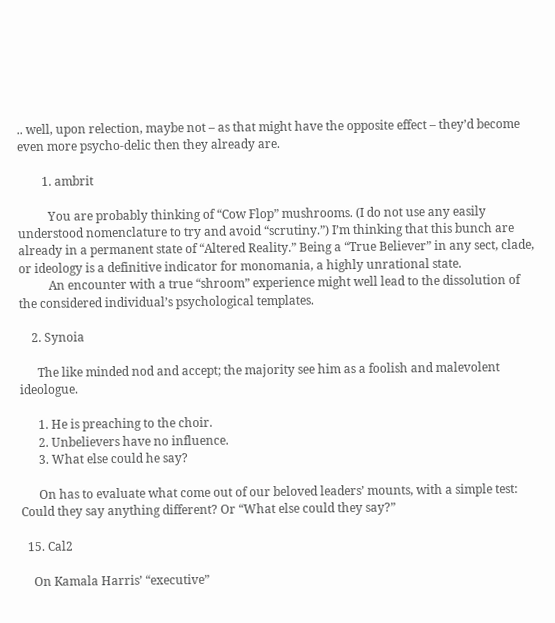.. well, upon relection, maybe not – as that might have the opposite effect – they’d become even more psycho-delic then they already are.

        1. ambrit

          You are probably thinking of “Cow Flop” mushrooms. (I do not use any easily understood nomenclature to try and avoid “scrutiny.”) I’m thinking that this bunch are already in a permanent state of “Altered Reality.” Being a “True Believer” in any sect, clade, or ideology is a definitive indicator for monomania, a highly unrational state.
          An encounter with a true “shroom” experience might well lead to the dissolution of the considered individual’s psychological templates.

    2. Synoia

      The like minded nod and accept; the majority see him as a foolish and malevolent ideologue.

      1. He is preaching to the choir.
      2. Unbelievers have no influence.
      3. What else could he say?

      On has to evaluate what come out of our beloved leaders’ mounts, with a simple test: Could they say anything different? Or “What else could they say?”

  15. Cal2

    On Kamala Harris’ “executive”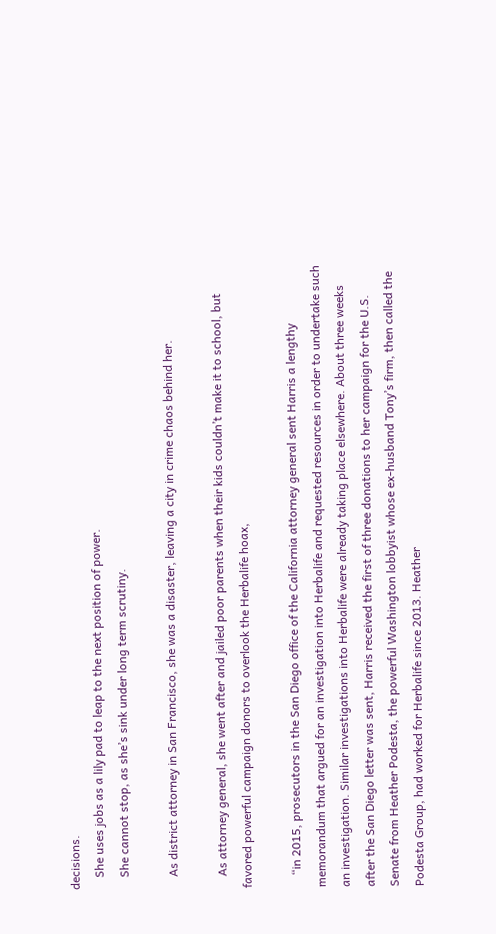decisions.
    She uses jobs as a lily pad to leap to the next position of power.
    She cannot stop, as she’s sink under long term scrutiny.

    As district attorney in San Francisco, she was a disaster, leaving a city in crime chaos behind her.

    As attorney general, she went after and jailed poor parents when their kids couldn’t make it to school, but favored powerful campaign donors to overlook the Herbalife hoax,

    “in 2015, prosecutors in the San Diego office of the California attorney general sent Harris a lengthy memorandum that argued for an investigation into Herbalife and requested resources in order to undertake such an investigation. Similar investigations into Herbalife were already taking place elsewhere. About three weeks after the San Diego letter was sent, Harris received the first of three donations to her campaign for the U.S. Senate from Heather Podesta, the powerful Washington lobbyist whose ex-husband Tony’s firm, then called the Podesta Group, had worked for Herbalife since 2013. Heather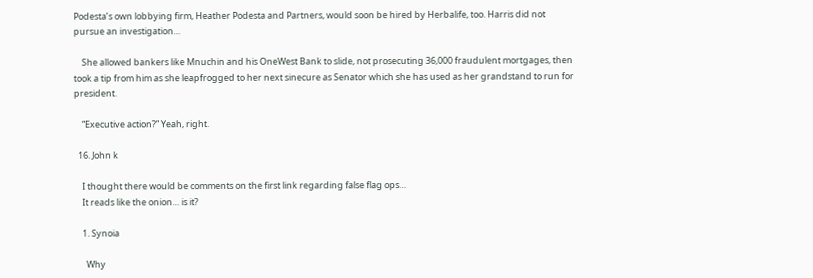Podesta’s own lobbying firm, Heather Podesta and Partners, would soon be hired by Herbalife, too. Harris did not pursue an investigation…

    She allowed bankers like Mnuchin and his OneWest Bank to slide, not prosecuting 36,000 fraudulent mortgages, then took a tip from him as she leapfrogged to her next sinecure as Senator which she has used as her grandstand to run for president.

    “Executive action?” Yeah, right.

  16. John k

    I thought there would be comments on the first link regarding false flag ops…
    It reads like the onion… is it?

    1. Synoia

      Why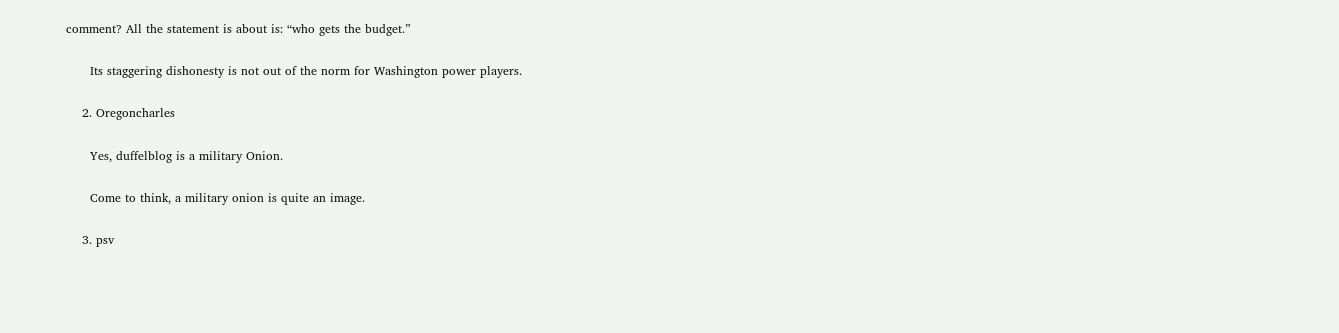comment? All the statement is about is: “who gets the budget.”

      Its staggering dishonesty is not out of the norm for Washington power players.

    2. Oregoncharles

      Yes, duffelblog is a military Onion.

      Come to think, a military onion is quite an image.

    3. psv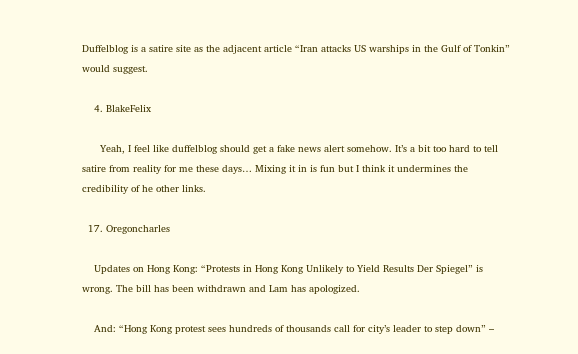Duffelblog is a satire site as the adjacent article “Iran attacks US warships in the Gulf of Tonkin” would suggest.

    4. BlakeFelix

      Yeah, I feel like duffelblog should get a fake news alert somehow. It’s a bit too hard to tell satire from reality for me these days… Mixing it in is fun but I think it undermines the credibility of he other links.

  17. Oregoncharles

    Updates on Hong Kong: “Protests in Hong Kong Unlikely to Yield Results Der Spiegel” is wrong. The bill has been withdrawn and Lam has apologized.

    And: “Hong Kong protest sees hundreds of thousands call for city’s leader to step down” –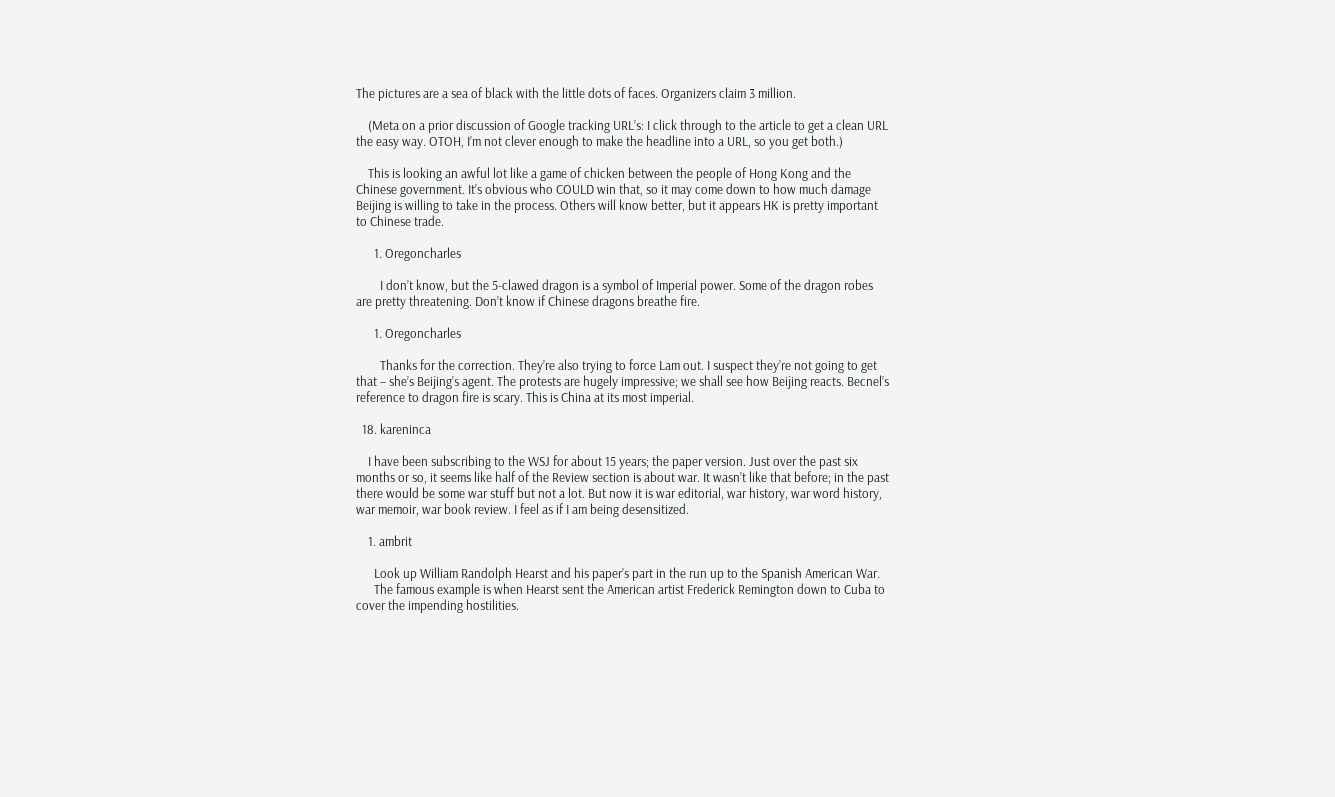The pictures are a sea of black with the little dots of faces. Organizers claim 3 million.

    (Meta on a prior discussion of Google tracking URL’s: I click through to the article to get a clean URL the easy way. OTOH, I’m not clever enough to make the headline into a URL, so you get both.)

    This is looking an awful lot like a game of chicken between the people of Hong Kong and the Chinese government. It’s obvious who COULD win that, so it may come down to how much damage Beijing is willing to take in the process. Others will know better, but it appears HK is pretty important to Chinese trade.

      1. Oregoncharles

        I don’t know, but the 5-clawed dragon is a symbol of Imperial power. Some of the dragon robes are pretty threatening. Don’t know if Chinese dragons breathe fire.

      1. Oregoncharles

        Thanks for the correction. They’re also trying to force Lam out. I suspect they’re not going to get that – she’s Beijing’s agent. The protests are hugely impressive; we shall see how Beijing reacts. Becnel’s reference to dragon fire is scary. This is China at its most imperial.

  18. kareninca

    I have been subscribing to the WSJ for about 15 years; the paper version. Just over the past six months or so, it seems like half of the Review section is about war. It wasn’t like that before; in the past there would be some war stuff but not a lot. But now it is war editorial, war history, war word history, war memoir, war book review. I feel as if I am being desensitized.

    1. ambrit

      Look up William Randolph Hearst and his paper’s part in the run up to the Spanish American War.
      The famous example is when Hearst sent the American artist Frederick Remington down to Cuba to cover the impending hostilities.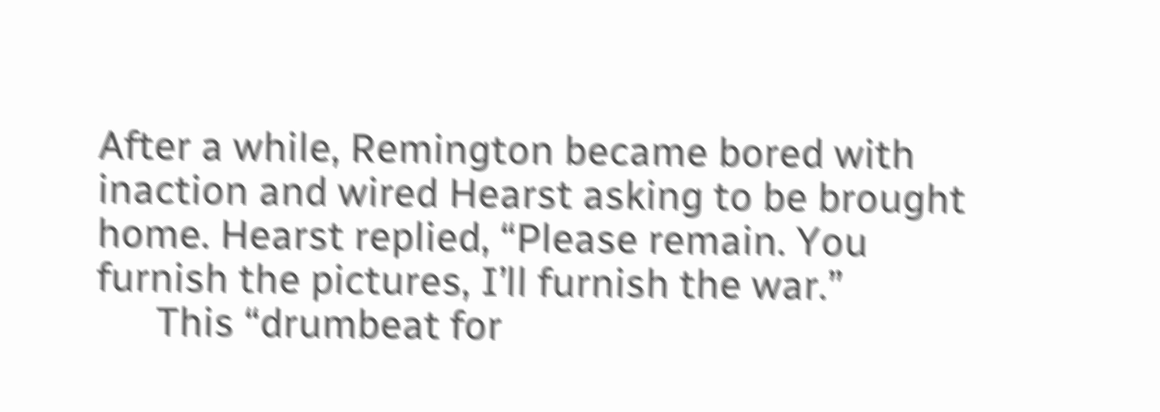After a while, Remington became bored with inaction and wired Hearst asking to be brought home. Hearst replied, “Please remain. You furnish the pictures, I’ll furnish the war.”
      This “drumbeat for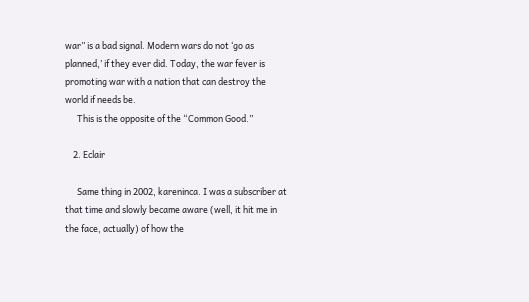war” is a bad signal. Modern wars do not ‘go as planned,’ if they ever did. Today, the war fever is promoting war with a nation that can destroy the world if needs be.
      This is the opposite of the “Common Good.”

    2. Eclair

      Same thing in 2002, kareninca. I was a subscriber at that time and slowly became aware (well, it hit me in the face, actually) of how the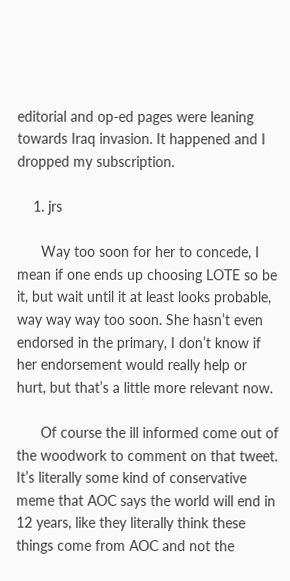editorial and op-ed pages were leaning towards Iraq invasion. It happened and I dropped my subscription.

    1. jrs

      Way too soon for her to concede, I mean if one ends up choosing LOTE so be it, but wait until it at least looks probable, way way way too soon. She hasn’t even endorsed in the primary, I don’t know if her endorsement would really help or hurt, but that’s a little more relevant now.

      Of course the ill informed come out of the woodwork to comment on that tweet. It’s literally some kind of conservative meme that AOC says the world will end in 12 years, like they literally think these things come from AOC and not the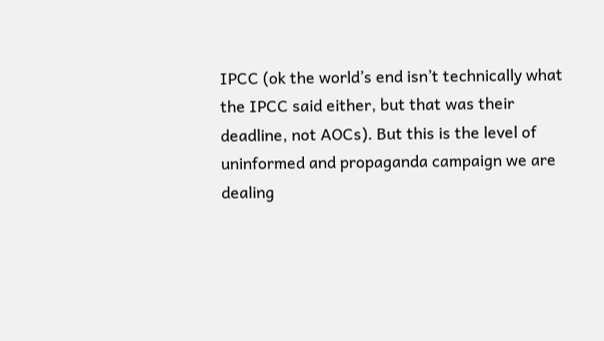IPCC (ok the world’s end isn’t technically what the IPCC said either, but that was their deadline, not AOCs). But this is the level of uninformed and propaganda campaign we are dealing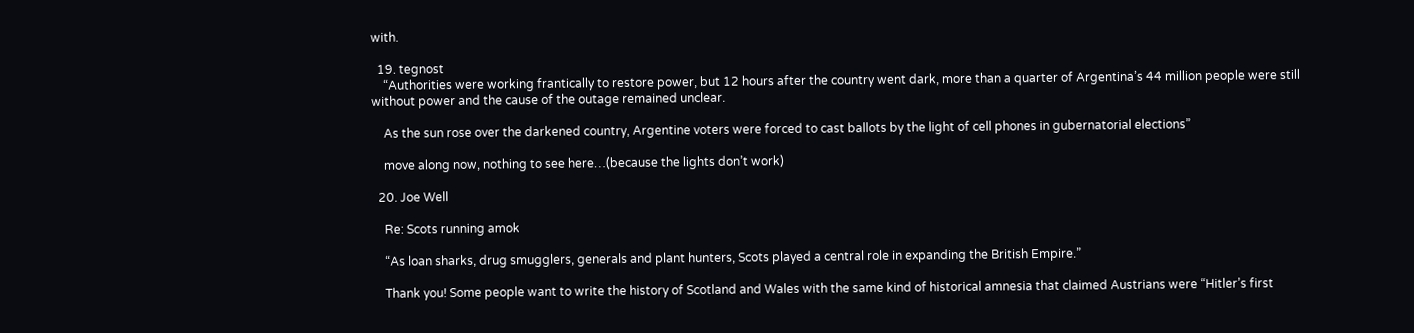with.

  19. tegnost
    “Authorities were working frantically to restore power, but 12 hours after the country went dark, more than a quarter of Argentina’s 44 million people were still without power and the cause of the outage remained unclear.

    As the sun rose over the darkened country, Argentine voters were forced to cast ballots by the light of cell phones in gubernatorial elections”

    move along now, nothing to see here…(because the lights don’t work)

  20. Joe Well

    Re: Scots running amok

    “As loan sharks, drug smugglers, generals and plant hunters, Scots played a central role in expanding the British Empire.”

    Thank you! Some people want to write the history of Scotland and Wales with the same kind of historical amnesia that claimed Austrians were “Hitler’s first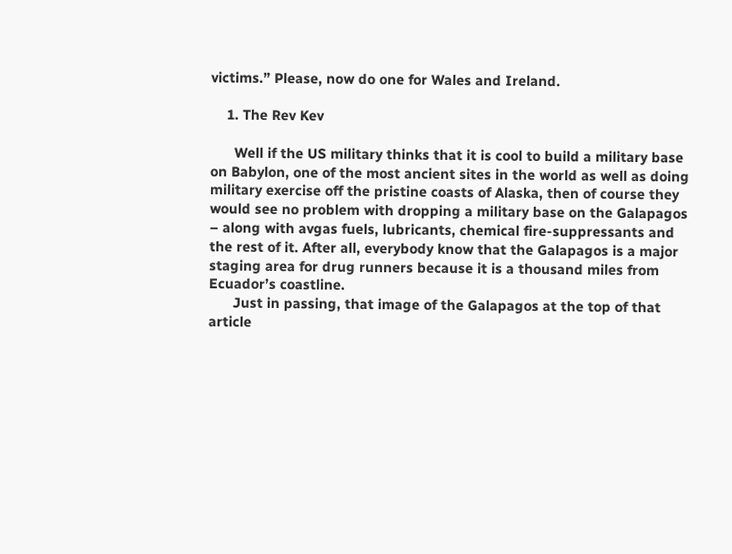victims.” Please, now do one for Wales and Ireland.

    1. The Rev Kev

      Well if the US military thinks that it is cool to build a military base on Babylon, one of the most ancient sites in the world as well as doing military exercise off the pristine coasts of Alaska, then of course they would see no problem with dropping a military base on the Galapagos – along with avgas fuels, lubricants, chemical fire-suppressants and the rest of it. After all, everybody know that the Galapagos is a major staging area for drug runners because it is a thousand miles from Ecuador’s coastline.
      Just in passing, that image of the Galapagos at the top of that article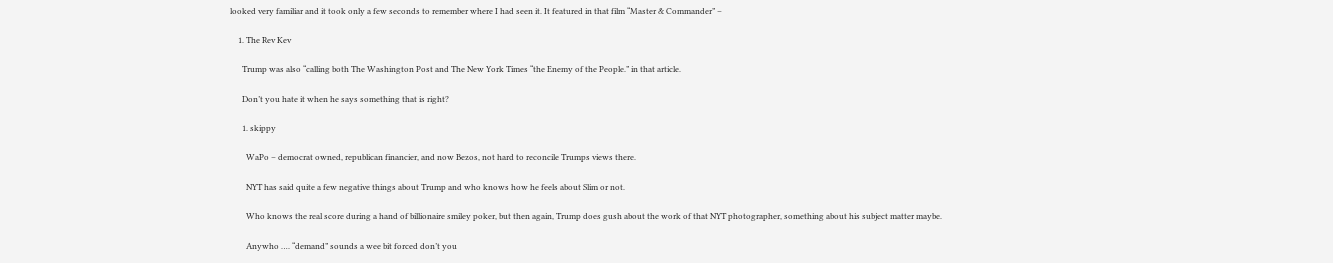looked very familiar and it took only a few seconds to remember where I had seen it. It featured in that film “Master & Commander” –

    1. The Rev Kev

      Trump was also “calling both The Washington Post and The New York Times “the Enemy of the People.” in that article.

      Don’t you hate it when he says something that is right?

      1. skippy

        WaPo – democrat owned, republican financier, and now Bezos, not hard to reconcile Trumps views there.

        NYT has said quite a few negative things about Trump and who knows how he feels about Slim or not.

        Who knows the real score during a hand of billionaire smiley poker, but then again, Trump does gush about the work of that NYT photographer, something about his subject matter maybe.

        Anywho …. “demand” sounds a wee bit forced don’t you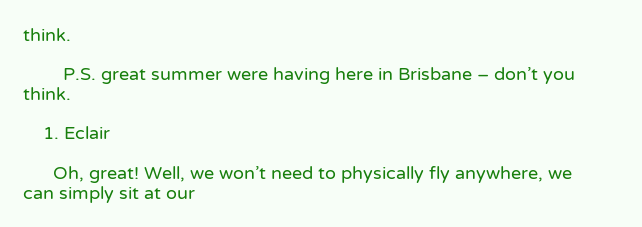think.

        P.S. great summer were having here in Brisbane – don’t you think.

    1. Eclair

      Oh, great! Well, we won’t need to physically fly anywhere, we can simply sit at our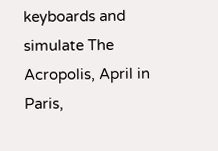keyboards and simulate The Acropolis, April in Paris,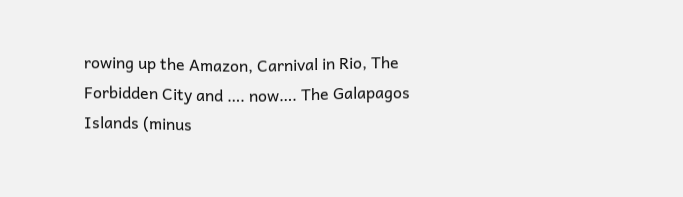rowing up the Amazon, Carnival in Rio, The Forbidden City and …. now…. The Galapagos Islands (minus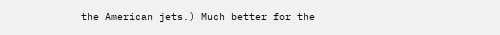the American jets.) Much better for the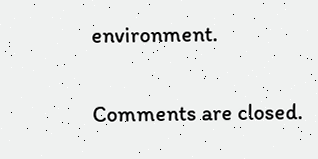environment.

Comments are closed.